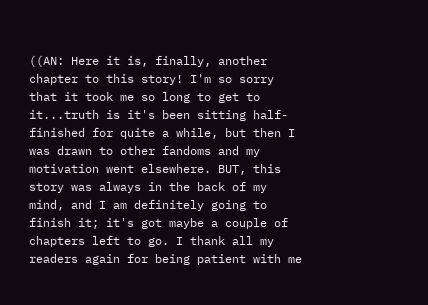((AN: Here it is, finally, another chapter to this story! I'm so sorry that it took me so long to get to it...truth is it's been sitting half-finished for quite a while, but then I was drawn to other fandoms and my motivation went elsewhere. BUT, this story was always in the back of my mind, and I am definitely going to finish it; it's got maybe a couple of chapters left to go. I thank all my readers again for being patient with me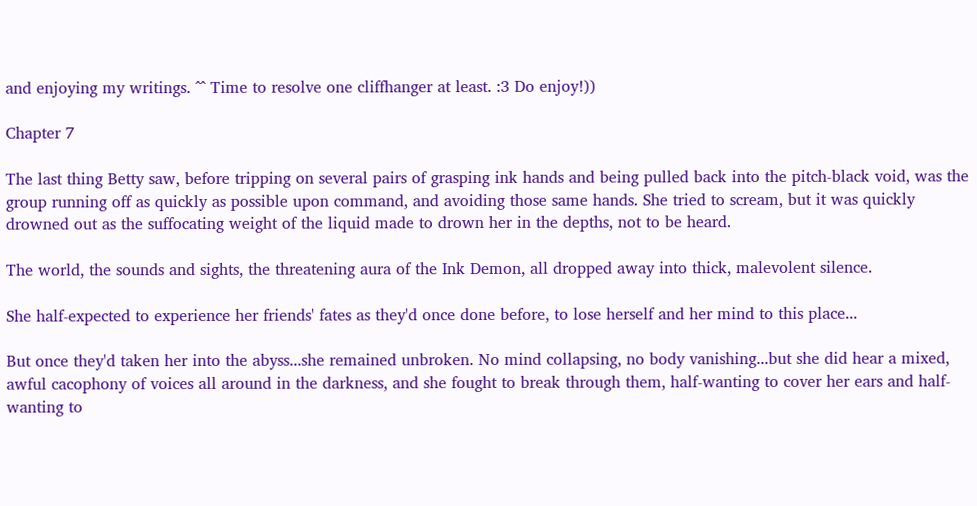and enjoying my writings. ^^ Time to resolve one cliffhanger at least. :3 Do enjoy!))

Chapter 7

The last thing Betty saw, before tripping on several pairs of grasping ink hands and being pulled back into the pitch-black void, was the group running off as quickly as possible upon command, and avoiding those same hands. She tried to scream, but it was quickly drowned out as the suffocating weight of the liquid made to drown her in the depths, not to be heard.

The world, the sounds and sights, the threatening aura of the Ink Demon, all dropped away into thick, malevolent silence.

She half-expected to experience her friends' fates as they'd once done before, to lose herself and her mind to this place...

But once they'd taken her into the abyss...she remained unbroken. No mind collapsing, no body vanishing...but she did hear a mixed, awful cacophony of voices all around in the darkness, and she fought to break through them, half-wanting to cover her ears and half-wanting to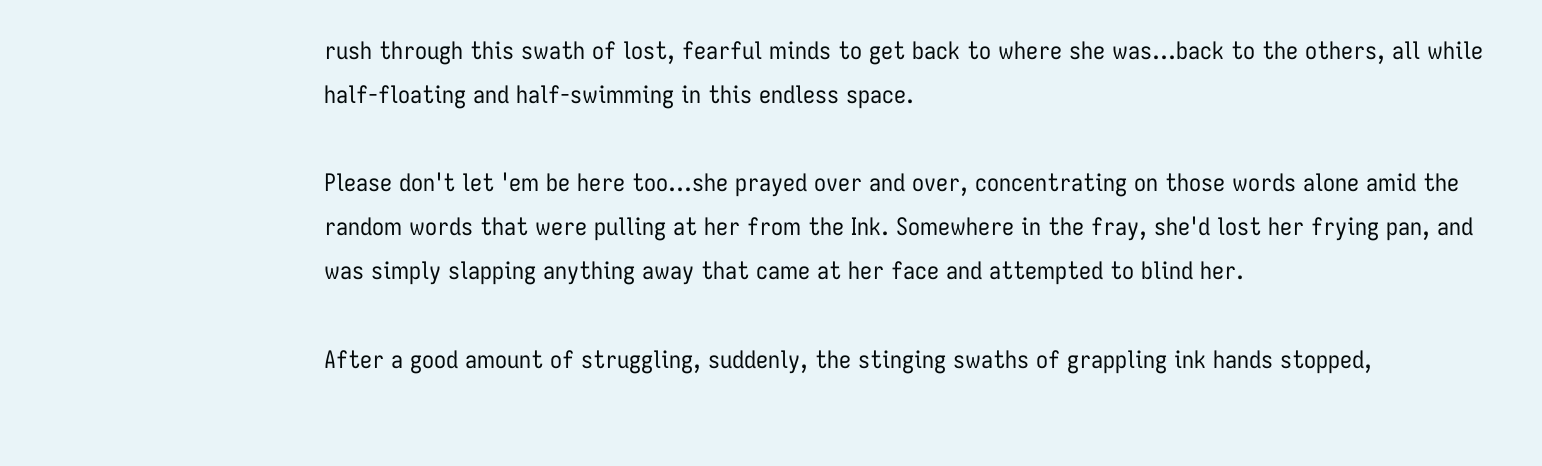rush through this swath of lost, fearful minds to get back to where she was...back to the others, all while half-floating and half-swimming in this endless space.

Please don't let 'em be here too...she prayed over and over, concentrating on those words alone amid the random words that were pulling at her from the Ink. Somewhere in the fray, she'd lost her frying pan, and was simply slapping anything away that came at her face and attempted to blind her.

After a good amount of struggling, suddenly, the stinging swaths of grappling ink hands stopped,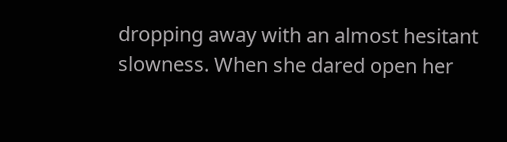dropping away with an almost hesitant slowness. When she dared open her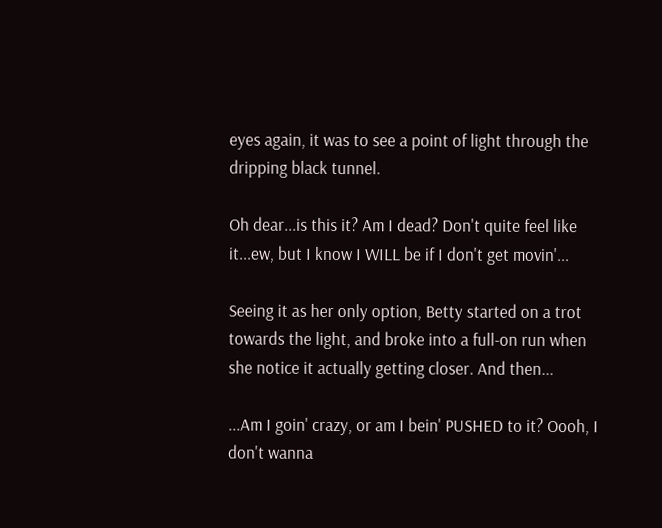eyes again, it was to see a point of light through the dripping black tunnel.

Oh dear...is this it? Am I dead? Don't quite feel like it...ew, but I know I WILL be if I don't get movin'...

Seeing it as her only option, Betty started on a trot towards the light, and broke into a full-on run when she notice it actually getting closer. And then...

...Am I goin' crazy, or am I bein' PUSHED to it? Oooh, I don't wanna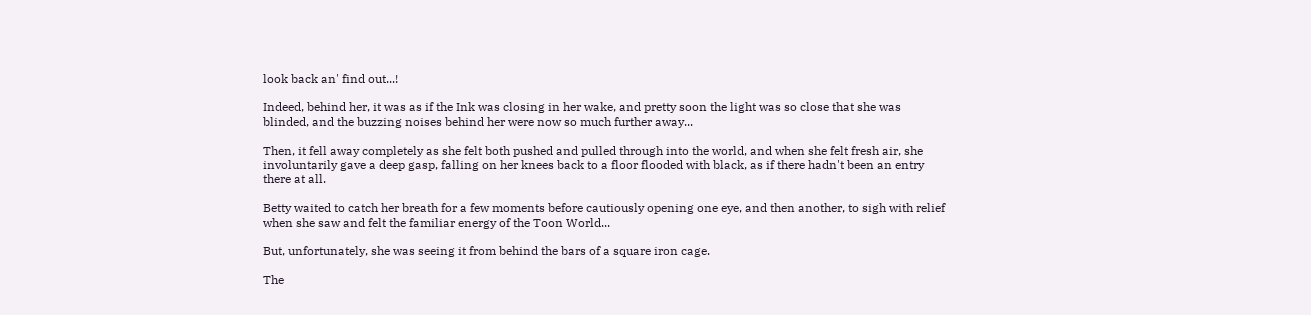look back an' find out...!

Indeed, behind her, it was as if the Ink was closing in her wake, and pretty soon the light was so close that she was blinded, and the buzzing noises behind her were now so much further away...

Then, it fell away completely as she felt both pushed and pulled through into the world, and when she felt fresh air, she involuntarily gave a deep gasp, falling on her knees back to a floor flooded with black, as if there hadn't been an entry there at all.

Betty waited to catch her breath for a few moments before cautiously opening one eye, and then another, to sigh with relief when she saw and felt the familiar energy of the Toon World...

But, unfortunately, she was seeing it from behind the bars of a square iron cage.

The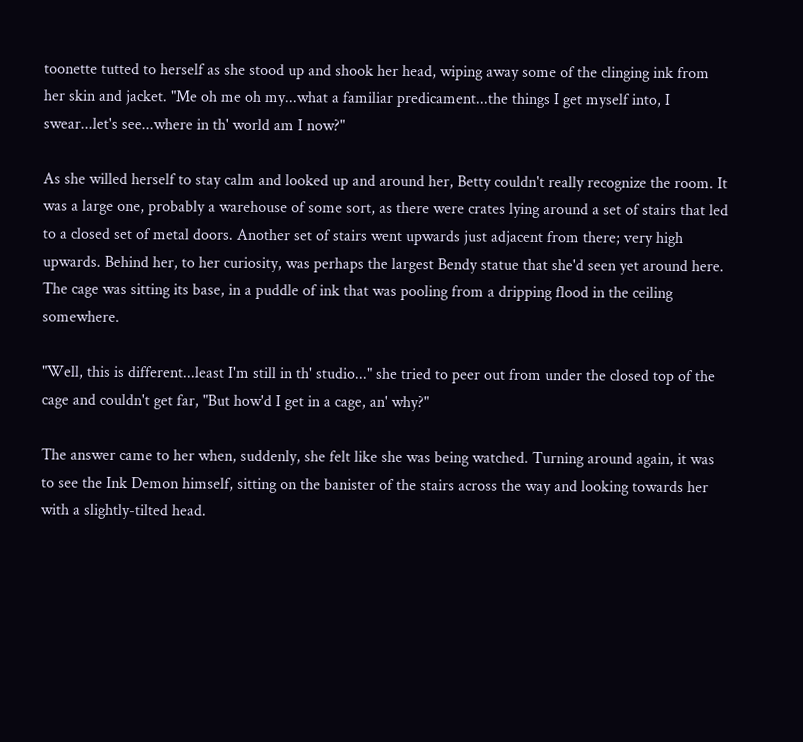toonette tutted to herself as she stood up and shook her head, wiping away some of the clinging ink from her skin and jacket. "Me oh me oh my...what a familiar predicament...the things I get myself into, I swear...let's see...where in th' world am I now?"

As she willed herself to stay calm and looked up and around her, Betty couldn't really recognize the room. It was a large one, probably a warehouse of some sort, as there were crates lying around a set of stairs that led to a closed set of metal doors. Another set of stairs went upwards just adjacent from there; very high upwards. Behind her, to her curiosity, was perhaps the largest Bendy statue that she'd seen yet around here. The cage was sitting its base, in a puddle of ink that was pooling from a dripping flood in the ceiling somewhere.

"Well, this is different...least I'm still in th' studio..." she tried to peer out from under the closed top of the cage and couldn't get far, "But how'd I get in a cage, an' why?"

The answer came to her when, suddenly, she felt like she was being watched. Turning around again, it was to see the Ink Demon himself, sitting on the banister of the stairs across the way and looking towards her with a slightly-tilted head.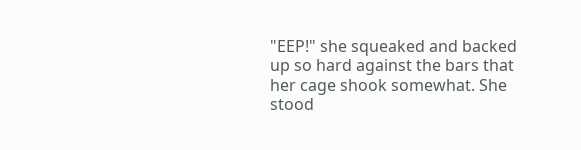"EEP!" she squeaked and backed up so hard against the bars that her cage shook somewhat. She stood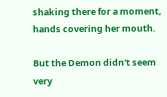shaking there for a moment, hands covering her mouth.

But the Demon didn't seem very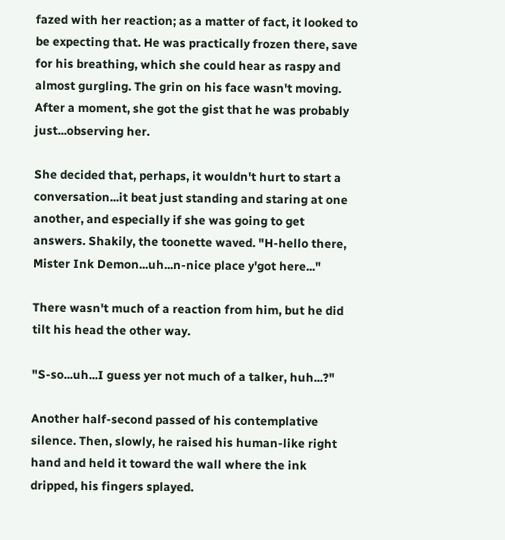fazed with her reaction; as a matter of fact, it looked to be expecting that. He was practically frozen there, save for his breathing, which she could hear as raspy and almost gurgling. The grin on his face wasn't moving. After a moment, she got the gist that he was probably just...observing her.

She decided that, perhaps, it wouldn't hurt to start a conversation...it beat just standing and staring at one another, and especially if she was going to get answers. Shakily, the toonette waved. "H-hello there, Mister Ink Demon...uh...n-nice place y'got here..."

There wasn't much of a reaction from him, but he did tilt his head the other way.

"S-so...uh...I guess yer not much of a talker, huh...?"

Another half-second passed of his contemplative silence. Then, slowly, he raised his human-like right hand and held it toward the wall where the ink dripped, his fingers splayed.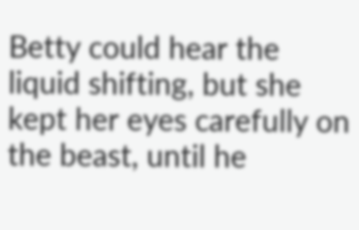Betty could hear the liquid shifting, but she kept her eyes carefully on the beast, until he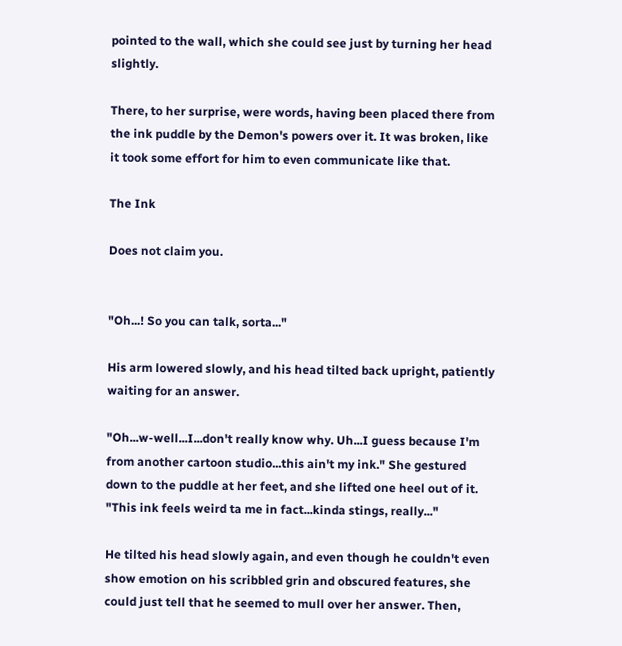pointed to the wall, which she could see just by turning her head slightly.

There, to her surprise, were words, having been placed there from the ink puddle by the Demon's powers over it. It was broken, like it took some effort for him to even communicate like that.

The Ink

Does not claim you.


"Oh...! So you can talk, sorta..."

His arm lowered slowly, and his head tilted back upright, patiently waiting for an answer.

"Oh...w-well...I...don't really know why. Uh...I guess because I'm from another cartoon studio...this ain't my ink." She gestured down to the puddle at her feet, and she lifted one heel out of it. "This ink feels weird ta me in fact...kinda stings, really..."

He tilted his head slowly again, and even though he couldn't even show emotion on his scribbled grin and obscured features, she could just tell that he seemed to mull over her answer. Then,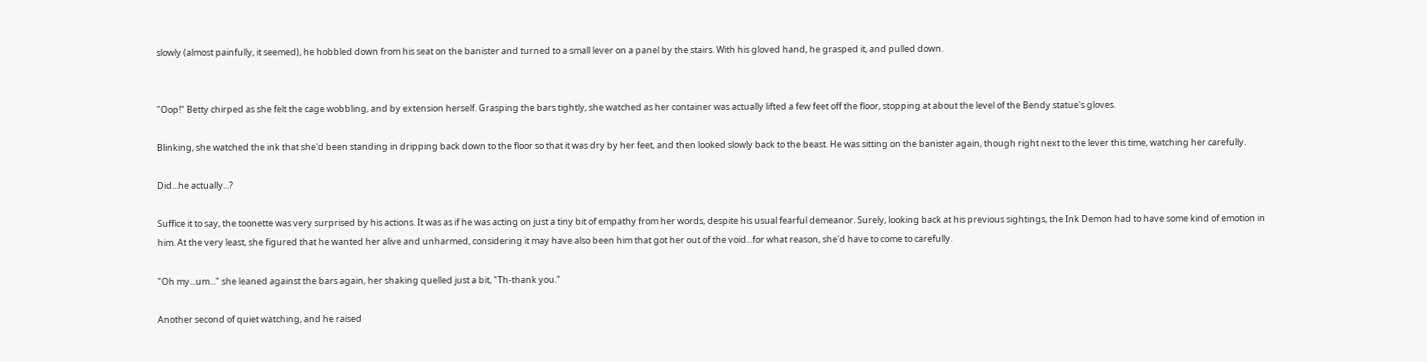slowly (almost painfully, it seemed), he hobbled down from his seat on the banister and turned to a small lever on a panel by the stairs. With his gloved hand, he grasped it, and pulled down.


"Oop!" Betty chirped as she felt the cage wobbling, and by extension herself. Grasping the bars tightly, she watched as her container was actually lifted a few feet off the floor, stopping at about the level of the Bendy statue's gloves.

Blinking, she watched the ink that she'd been standing in dripping back down to the floor so that it was dry by her feet, and then looked slowly back to the beast. He was sitting on the banister again, though right next to the lever this time, watching her carefully.

Did...he actually...?

Suffice it to say, the toonette was very surprised by his actions. It was as if he was acting on just a tiny bit of empathy from her words, despite his usual fearful demeanor. Surely, looking back at his previous sightings, the Ink Demon had to have some kind of emotion in him. At the very least, she figured that he wanted her alive and unharmed, considering it may have also been him that got her out of the void...for what reason, she'd have to come to carefully.

"Oh my...um..." she leaned against the bars again, her shaking quelled just a bit, "Th-thank you."

Another second of quiet watching, and he raised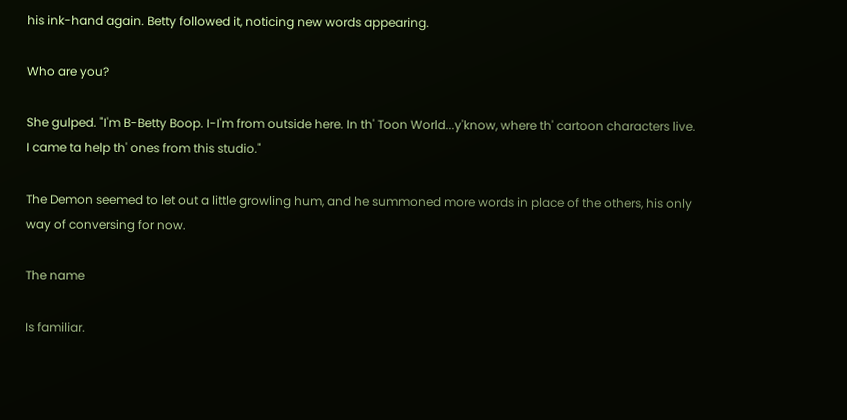his ink-hand again. Betty followed it, noticing new words appearing.

Who are you?

She gulped. "I'm B-Betty Boop. I-I'm from outside here. In th' Toon World...y'know, where th' cartoon characters live. I came ta help th' ones from this studio."

The Demon seemed to let out a little growling hum, and he summoned more words in place of the others, his only way of conversing for now.

The name

Is familiar.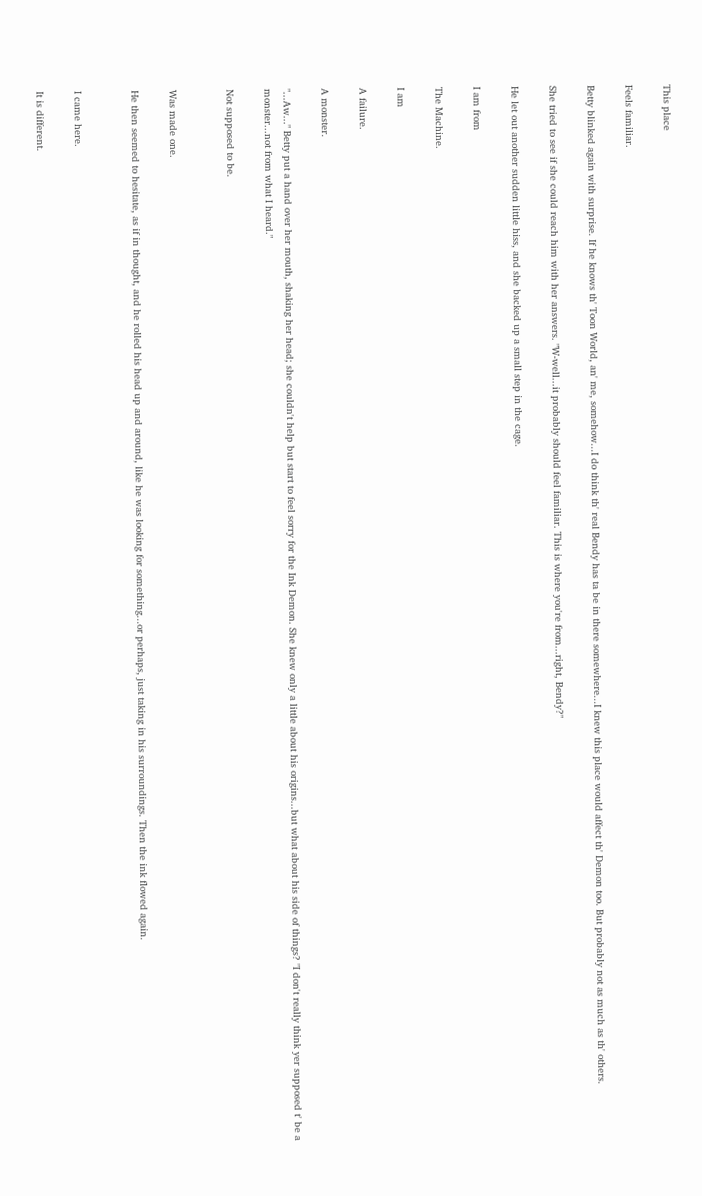This place

Feels familiar.

Betty blinked again with surprise. If he knows th' Toon World, an' me, somehow...I do think th' real Bendy has ta be in there somewhere...I knew this place would affect th' Demon too. But probably not as much as th' others.

She tried to see if she could reach him with her answers. "W-well...it probably should feel familiar. This is where you're from...right, Bendy?"

He let out another sudden little hiss, and she backed up a small step in the cage.

I am from

The Machine.

I am

A failure.

A monster.

"...Aw..." Betty put a hand over her mouth, shaking her head; she couldn't help but start to feel sorry for the Ink Demon. She knew only a little about his origins...but what about his side of things? "I don't really think yer supposed t' be a monster...not from what I heard."

Not supposed to be.


Was made one.

He then seemed to hesitate, as if in thought, and he rolled his head up and around, like he was looking for something...or perhaps, just taking in his surroundings. Then the ink flowed again.


I came here.

It is different.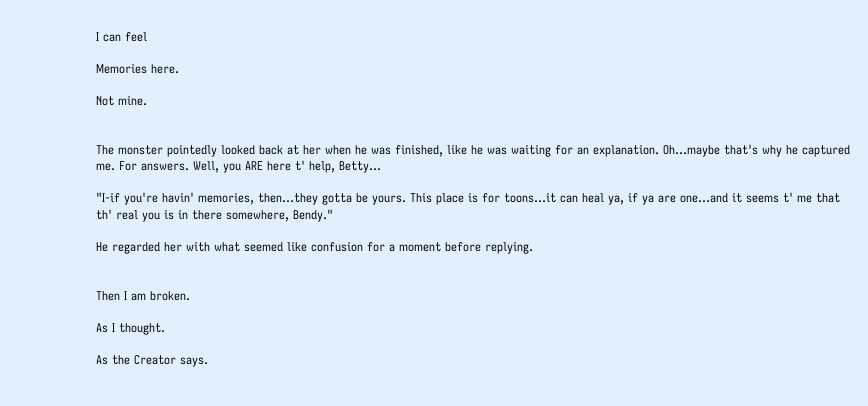I can feel

Memories here.

Not mine.


The monster pointedly looked back at her when he was finished, like he was waiting for an explanation. Oh...maybe that's why he captured me. For answers. Well, you ARE here t' help, Betty...

"I-if you're havin' memories, then...they gotta be yours. This place is for toons...it can heal ya, if ya are one...and it seems t' me that th' real you is in there somewhere, Bendy."

He regarded her with what seemed like confusion for a moment before replying.


Then I am broken.

As I thought.

As the Creator says.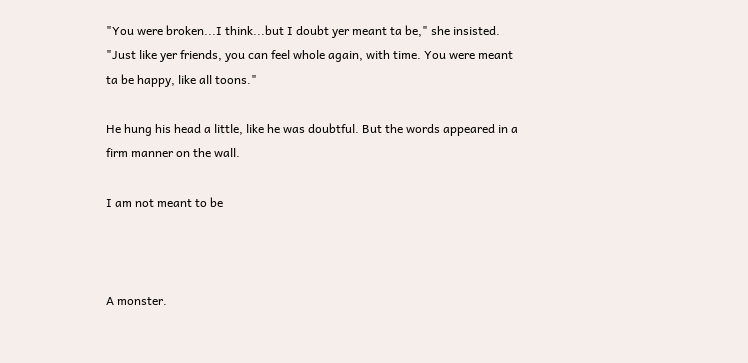"You were broken...I think...but I doubt yer meant ta be," she insisted. "Just like yer friends, you can feel whole again, with time. You were meant ta be happy, like all toons."

He hung his head a little, like he was doubtful. But the words appeared in a firm manner on the wall.

I am not meant to be



A monster.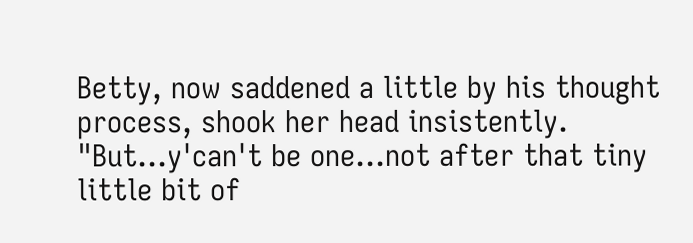Betty, now saddened a little by his thought process, shook her head insistently. "But...y'can't be one...not after that tiny little bit of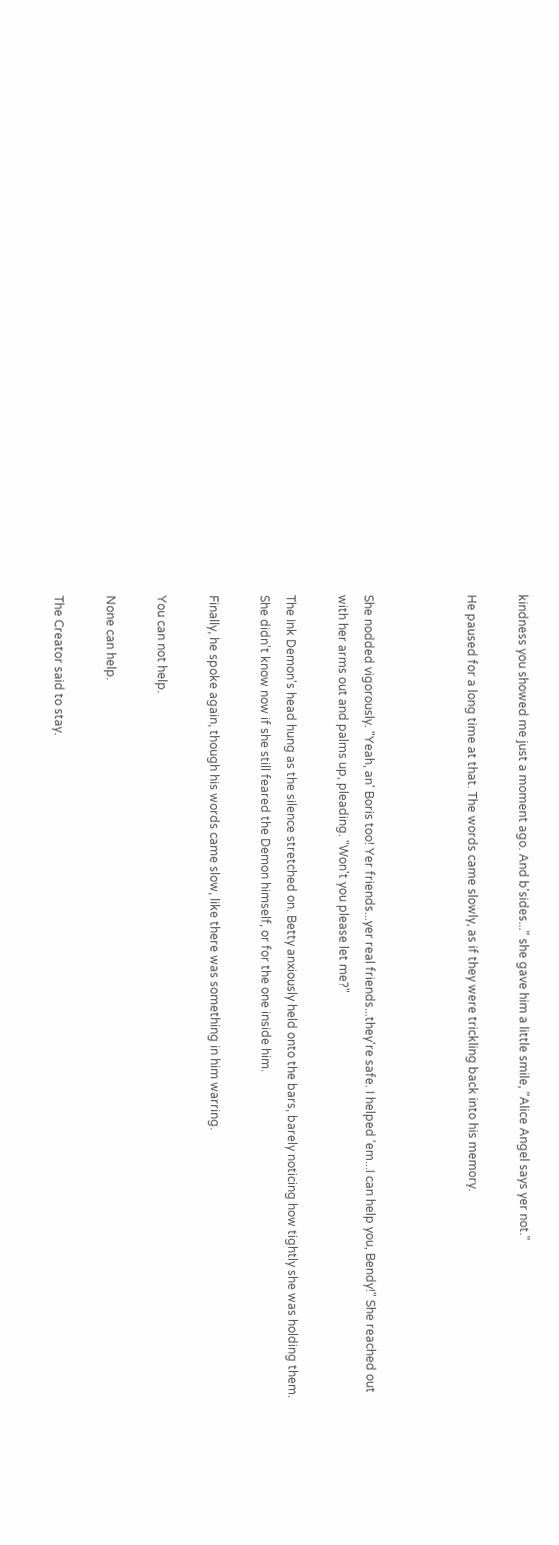kindness you showed me just a moment ago. And b'sides..." she gave him a little smile, "Alice Angel says yer not."

He paused for a long time at that. The words came slowly, as if they were trickling back into his memory.



She nodded vigorously. "Yeah, an' Boris too! Yer friends...yer real friends...they're safe. I helped 'em...I can help you, Bendy!" She reached out with her arms out and palms up, pleading. "Won't you please let me?"

The Ink Demon's head hung as the silence stretched on. Betty anxiously held onto the bars, barely noticing how tightly she was holding them. She didn't know now if she still feared the Demon himself, or for the one inside him.

Finally, he spoke again, though his words came slow, like there was something in him warring.

You can not help.

None can help.

The Creator said to stay.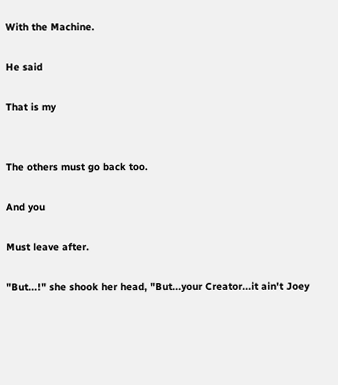With the Machine.

He said

That is my


The others must go back too.

And you

Must leave after.

"But...!" she shook her head, "But...your Creator...it ain't Joey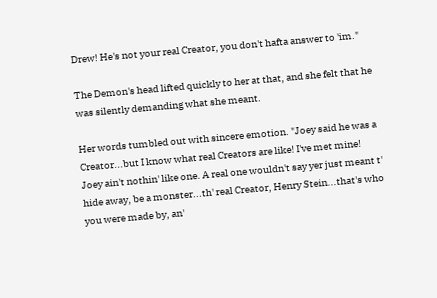Drew! He's not your real Creator, you don't hafta answer to 'im."

The Demon's head lifted quickly to her at that, and she felt that he was silently demanding what she meant.

Her words tumbled out with sincere emotion. "Joey said he was a Creator...but I know what real Creators are like! I've met mine! Joey ain't nothin' like one. A real one wouldn't say yer just meant t' hide away, be a monster...th' real Creator, Henry Stein...that's who you were made by, an'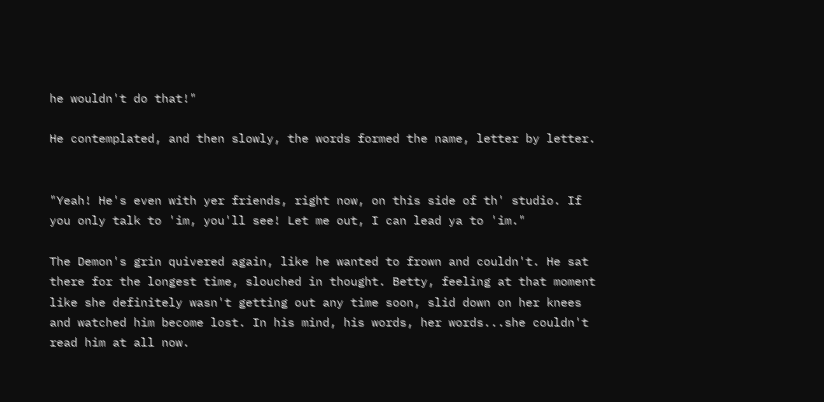he wouldn't do that!"

He contemplated, and then slowly, the words formed the name, letter by letter.


"Yeah! He's even with yer friends, right now, on this side of th' studio. If you only talk to 'im, you'll see! Let me out, I can lead ya to 'im."

The Demon's grin quivered again, like he wanted to frown and couldn't. He sat there for the longest time, slouched in thought. Betty, feeling at that moment like she definitely wasn't getting out any time soon, slid down on her knees and watched him become lost. In his mind, his words, her words...she couldn't read him at all now.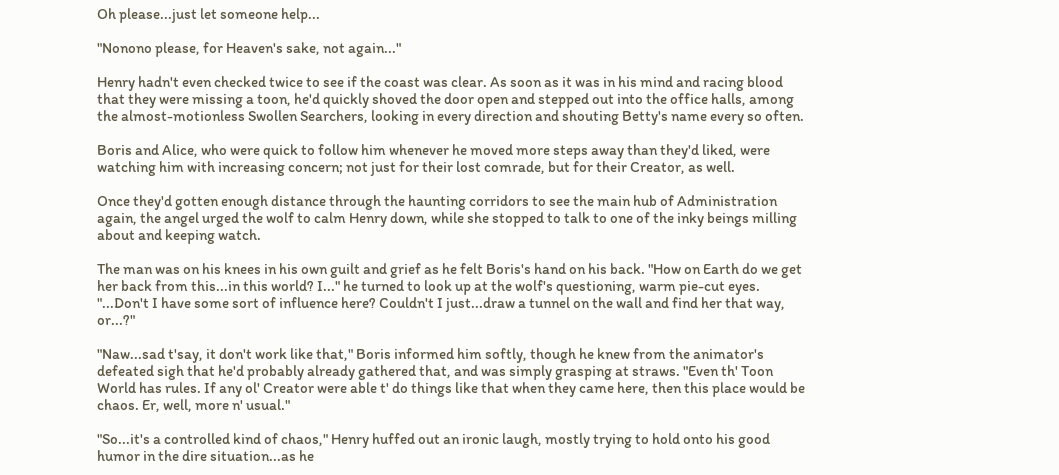Oh please...just let someone help...

"Nonono please, for Heaven's sake, not again..."

Henry hadn't even checked twice to see if the coast was clear. As soon as it was in his mind and racing blood that they were missing a toon, he'd quickly shoved the door open and stepped out into the office halls, among the almost-motionless Swollen Searchers, looking in every direction and shouting Betty's name every so often.

Boris and Alice, who were quick to follow him whenever he moved more steps away than they'd liked, were watching him with increasing concern; not just for their lost comrade, but for their Creator, as well.

Once they'd gotten enough distance through the haunting corridors to see the main hub of Administration again, the angel urged the wolf to calm Henry down, while she stopped to talk to one of the inky beings milling about and keeping watch.

The man was on his knees in his own guilt and grief as he felt Boris's hand on his back. "How on Earth do we get her back from this...in this world? I..." he turned to look up at the wolf's questioning, warm pie-cut eyes. "...Don't I have some sort of influence here? Couldn't I just...draw a tunnel on the wall and find her that way, or...?"

"Naw...sad t'say, it don't work like that," Boris informed him softly, though he knew from the animator's defeated sigh that he'd probably already gathered that, and was simply grasping at straws. "Even th' Toon World has rules. If any ol' Creator were able t' do things like that when they came here, then this place would be chaos. Er, well, more n' usual."

"So...it's a controlled kind of chaos," Henry huffed out an ironic laugh, mostly trying to hold onto his good humor in the dire situation...as he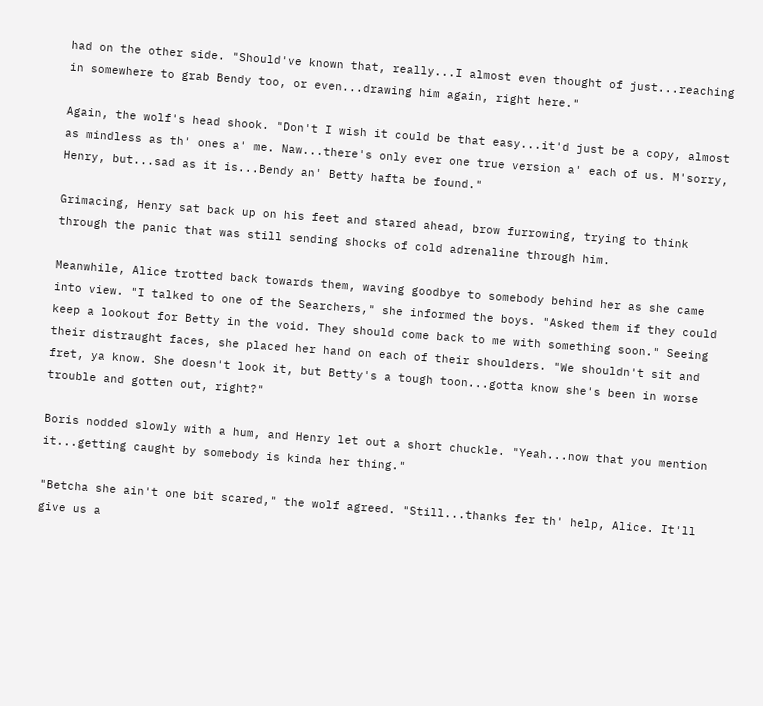had on the other side. "Should've known that, really...I almost even thought of just...reaching in somewhere to grab Bendy too, or even...drawing him again, right here."

Again, the wolf's head shook. "Don't I wish it could be that easy...it'd just be a copy, almost as mindless as th' ones a' me. Naw...there's only ever one true version a' each of us. M'sorry, Henry, but...sad as it is...Bendy an' Betty hafta be found."

Grimacing, Henry sat back up on his feet and stared ahead, brow furrowing, trying to think through the panic that was still sending shocks of cold adrenaline through him.

Meanwhile, Alice trotted back towards them, waving goodbye to somebody behind her as she came into view. "I talked to one of the Searchers," she informed the boys. "Asked them if they could keep a lookout for Betty in the void. They should come back to me with something soon." Seeing their distraught faces, she placed her hand on each of their shoulders. "We shouldn't sit and fret, ya know. She doesn't look it, but Betty's a tough toon...gotta know she's been in worse trouble and gotten out, right?"

Boris nodded slowly with a hum, and Henry let out a short chuckle. "Yeah...now that you mention it...getting caught by somebody is kinda her thing."

"Betcha she ain't one bit scared," the wolf agreed. "Still...thanks fer th' help, Alice. It'll give us a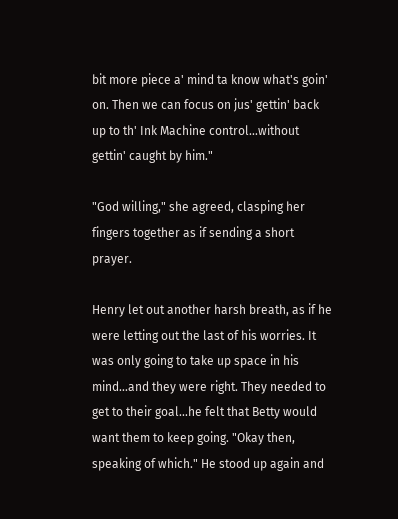bit more piece a' mind ta know what's goin' on. Then we can focus on jus' gettin' back up to th' Ink Machine control...without gettin' caught by him."

"God willing," she agreed, clasping her fingers together as if sending a short prayer.

Henry let out another harsh breath, as if he were letting out the last of his worries. It was only going to take up space in his mind...and they were right. They needed to get to their goal...he felt that Betty would want them to keep going. "Okay then, speaking of which." He stood up again and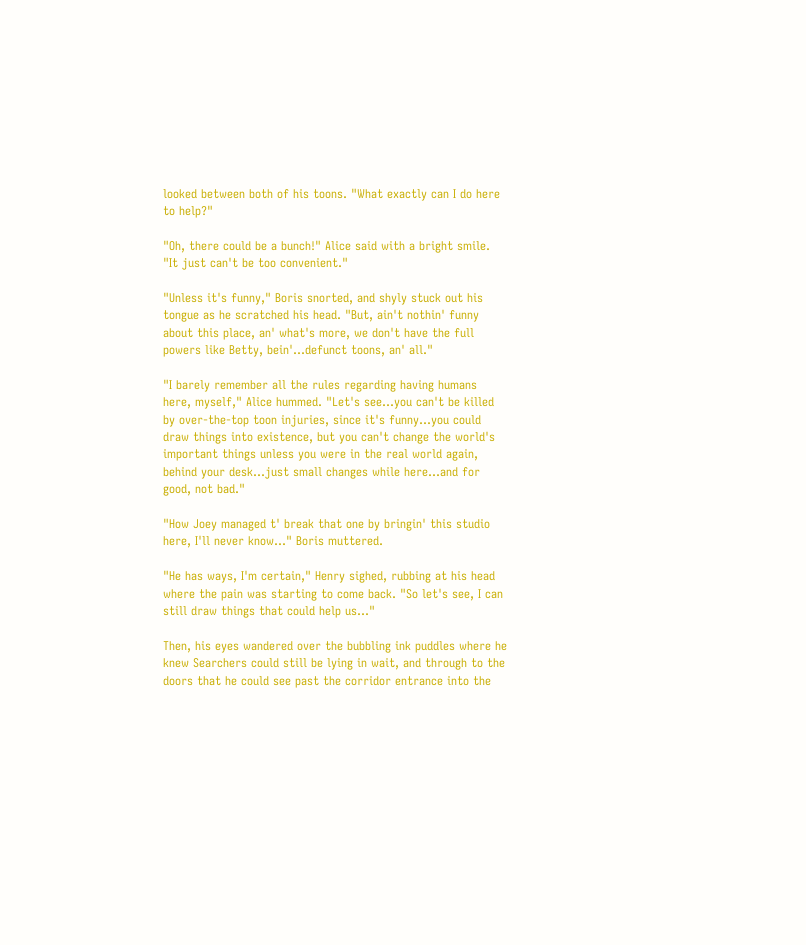looked between both of his toons. "What exactly can I do here to help?"

"Oh, there could be a bunch!" Alice said with a bright smile. "It just can't be too convenient."

"Unless it's funny," Boris snorted, and shyly stuck out his tongue as he scratched his head. "But, ain't nothin' funny about this place, an' what's more, we don't have the full powers like Betty, bein'...defunct toons, an' all."

"I barely remember all the rules regarding having humans here, myself," Alice hummed. "Let's see...you can't be killed by over-the-top toon injuries, since it's funny...you could draw things into existence, but you can't change the world's important things unless you were in the real world again, behind your desk...just small changes while here...and for good, not bad."

"How Joey managed t' break that one by bringin' this studio here, I'll never know..." Boris muttered.

"He has ways, I'm certain," Henry sighed, rubbing at his head where the pain was starting to come back. "So let's see, I can still draw things that could help us..."

Then, his eyes wandered over the bubbling ink puddles where he knew Searchers could still be lying in wait, and through to the doors that he could see past the corridor entrance into the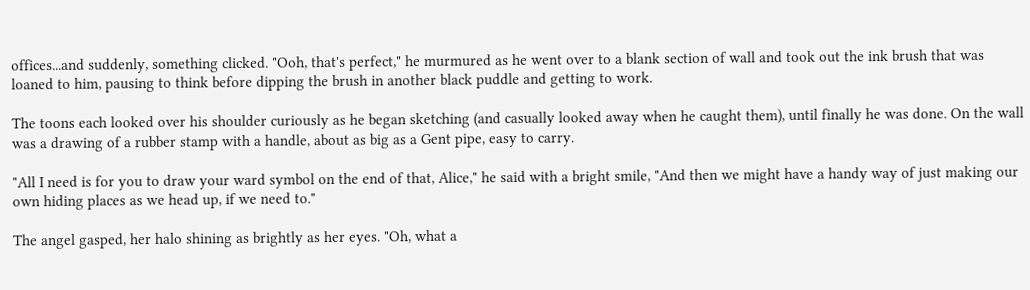offices...and suddenly, something clicked. "Ooh, that's perfect," he murmured as he went over to a blank section of wall and took out the ink brush that was loaned to him, pausing to think before dipping the brush in another black puddle and getting to work.

The toons each looked over his shoulder curiously as he began sketching (and casually looked away when he caught them), until finally he was done. On the wall was a drawing of a rubber stamp with a handle, about as big as a Gent pipe, easy to carry.

"All I need is for you to draw your ward symbol on the end of that, Alice," he said with a bright smile, "And then we might have a handy way of just making our own hiding places as we head up, if we need to."

The angel gasped, her halo shining as brightly as her eyes. "Oh, what a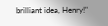brilliant idea, Henry!"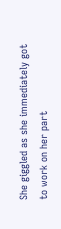She giggled as she immediately got to work on her part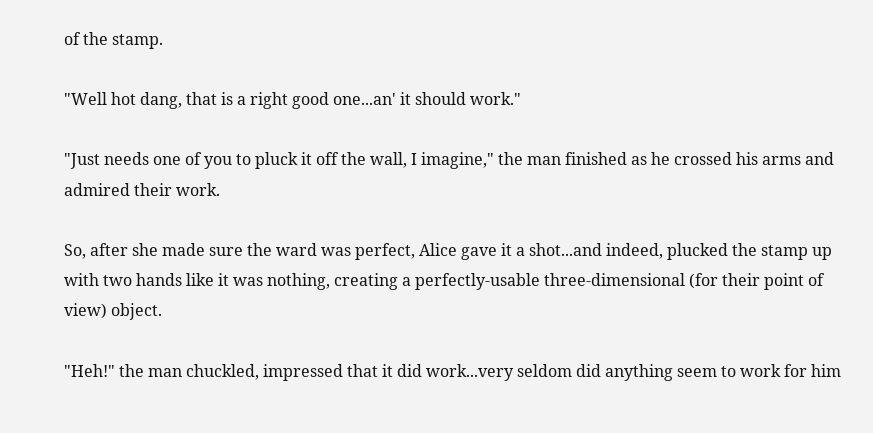of the stamp.

"Well hot dang, that is a right good one...an' it should work."

"Just needs one of you to pluck it off the wall, I imagine," the man finished as he crossed his arms and admired their work.

So, after she made sure the ward was perfect, Alice gave it a shot...and indeed, plucked the stamp up with two hands like it was nothing, creating a perfectly-usable three-dimensional (for their point of view) object.

"Heh!" the man chuckled, impressed that it did work...very seldom did anything seem to work for him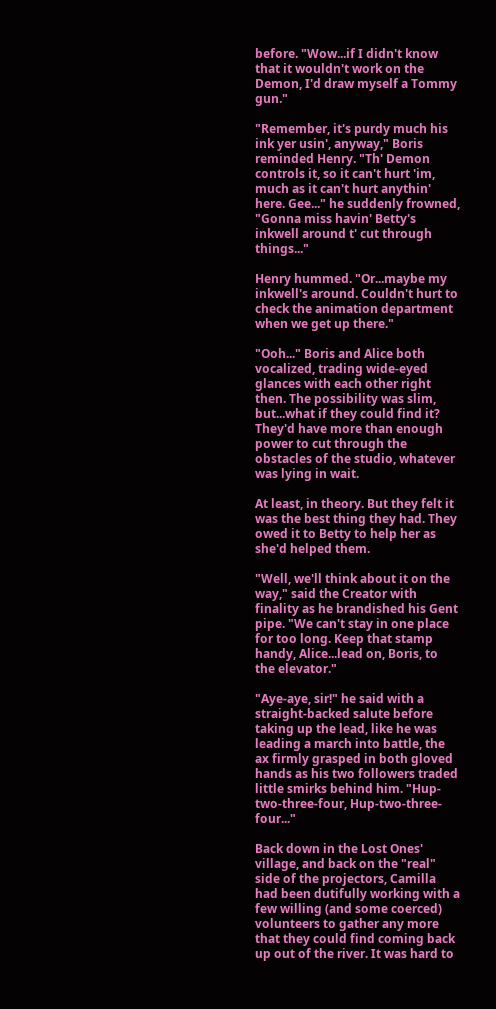before. "Wow...if I didn't know that it wouldn't work on the Demon, I'd draw myself a Tommy gun."

"Remember, it's purdy much his ink yer usin', anyway," Boris reminded Henry. "Th' Demon controls it, so it can't hurt 'im, much as it can't hurt anythin' here. Gee..." he suddenly frowned, "Gonna miss havin' Betty's inkwell around t' cut through things..."

Henry hummed. "Or...maybe my inkwell's around. Couldn't hurt to check the animation department when we get up there."

"Ooh..." Boris and Alice both vocalized, trading wide-eyed glances with each other right then. The possibility was slim, but...what if they could find it? They'd have more than enough power to cut through the obstacles of the studio, whatever was lying in wait.

At least, in theory. But they felt it was the best thing they had. They owed it to Betty to help her as she'd helped them.

"Well, we'll think about it on the way," said the Creator with finality as he brandished his Gent pipe. "We can't stay in one place for too long. Keep that stamp handy, Alice...lead on, Boris, to the elevator."

"Aye-aye, sir!" he said with a straight-backed salute before taking up the lead, like he was leading a march into battle, the ax firmly grasped in both gloved hands as his two followers traded little smirks behind him. "Hup-two-three-four, Hup-two-three-four..."

Back down in the Lost Ones' village, and back on the "real" side of the projectors, Camilla had been dutifully working with a few willing (and some coerced) volunteers to gather any more that they could find coming back up out of the river. It was hard to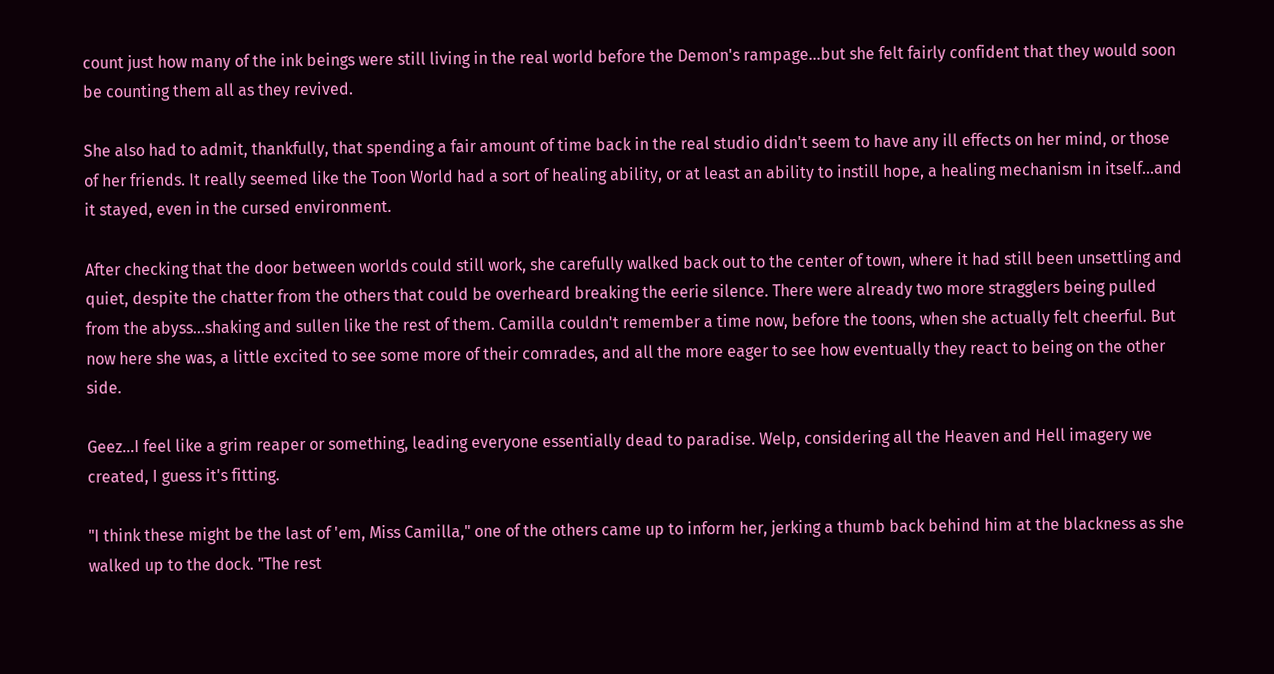count just how many of the ink beings were still living in the real world before the Demon's rampage...but she felt fairly confident that they would soon be counting them all as they revived.

She also had to admit, thankfully, that spending a fair amount of time back in the real studio didn't seem to have any ill effects on her mind, or those of her friends. It really seemed like the Toon World had a sort of healing ability, or at least an ability to instill hope, a healing mechanism in itself...and it stayed, even in the cursed environment.

After checking that the door between worlds could still work, she carefully walked back out to the center of town, where it had still been unsettling and quiet, despite the chatter from the others that could be overheard breaking the eerie silence. There were already two more stragglers being pulled from the abyss...shaking and sullen like the rest of them. Camilla couldn't remember a time now, before the toons, when she actually felt cheerful. But now here she was, a little excited to see some more of their comrades, and all the more eager to see how eventually they react to being on the other side.

Geez...I feel like a grim reaper or something, leading everyone essentially dead to paradise. Welp, considering all the Heaven and Hell imagery we created, I guess it's fitting.

"I think these might be the last of 'em, Miss Camilla," one of the others came up to inform her, jerking a thumb back behind him at the blackness as she walked up to the dock. "The rest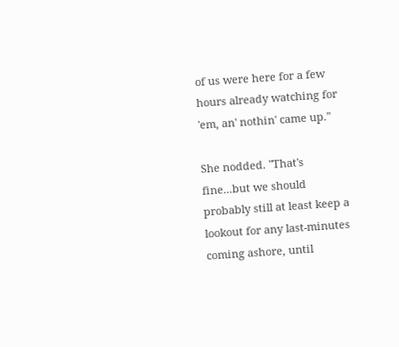of us were here for a few hours already watching for 'em, an' nothin' came up."

She nodded. "That's fine...but we should probably still at least keep a lookout for any last-minutes coming ashore, until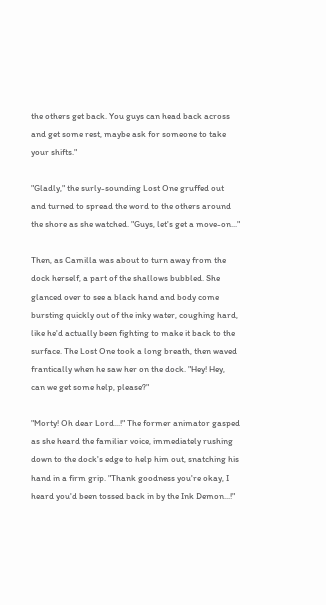the others get back. You guys can head back across and get some rest, maybe ask for someone to take your shifts."

"Gladly," the surly-sounding Lost One gruffed out and turned to spread the word to the others around the shore as she watched. "Guys, let's get a move-on..."

Then, as Camilla was about to turn away from the dock herself, a part of the shallows bubbled. She glanced over to see a black hand and body come bursting quickly out of the inky water, coughing hard, like he'd actually been fighting to make it back to the surface. The Lost One took a long breath, then waved frantically when he saw her on the dock. "Hey! Hey, can we get some help, please?"

"Morty! Oh dear Lord...!" The former animator gasped as she heard the familiar voice, immediately rushing down to the dock's edge to help him out, snatching his hand in a firm grip. "Thank goodness you're okay, I heard you'd been tossed back in by the Ink Demon...!"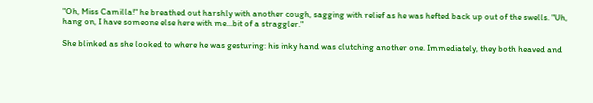"Oh, Miss Camilla!" he breathed out harshly with another cough, sagging with relief as he was hefted back up out of the swells. "Uh, hang on, I have someone else here with me...bit of a straggler."

She blinked as she looked to where he was gesturing: his inky hand was clutching another one. Immediately, they both heaved and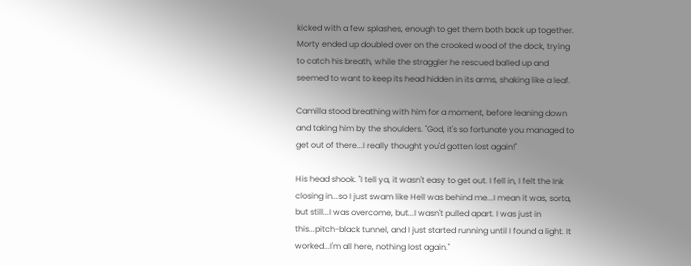kicked with a few splashes, enough to get them both back up together. Morty ended up doubled over on the crooked wood of the dock, trying to catch his breath, while the straggler he rescued balled up and seemed to want to keep its head hidden in its arms, shaking like a leaf.

Camilla stood breathing with him for a moment, before leaning down and taking him by the shoulders. "God, it's so fortunate you managed to get out of there...I really thought you'd gotten lost again!"

His head shook. "I tell ya, it wasn't easy to get out. I fell in, I felt the Ink closing in...so I just swam like Hell was behind me...I mean it was, sorta, but still...I was overcome, but...I wasn't pulled apart. I was just in this...pitch-black tunnel, and I just started running until I found a light. It worked...I'm all here, nothing lost again."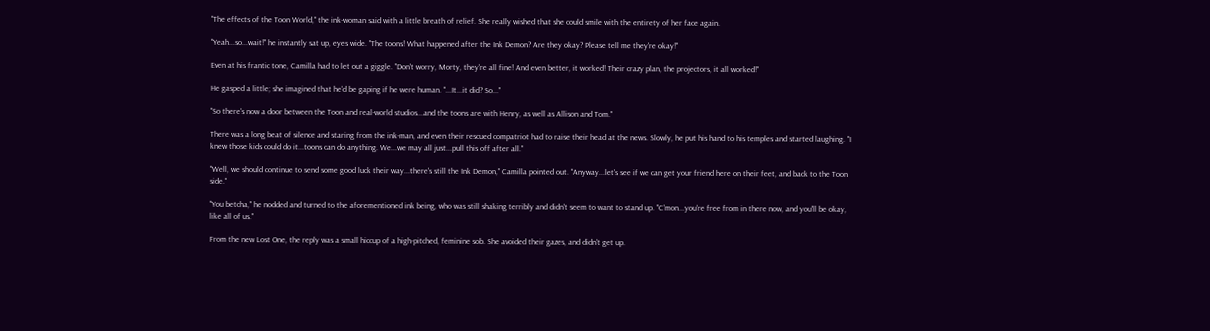"The effects of the Toon World," the ink-woman said with a little breath of relief. She really wished that she could smile with the entirety of her face again.

"Yeah...so...wait!" he instantly sat up, eyes wide. "The toons! What happened after the Ink Demon? Are they okay? Please tell me they're okay!"

Even at his frantic tone, Camilla had to let out a giggle. "Don't worry, Morty, they're all fine! And even better, it worked! Their crazy plan, the projectors, it all worked!"

He gasped a little; she imagined that he'd be gaping if he were human. "...It...it did? So..."

"So there's now a door between the Toon and real-world studios...and the toons are with Henry, as well as Allison and Tom."

There was a long beat of silence and staring from the ink-man, and even their rescued compatriot had to raise their head at the news. Slowly, he put his hand to his temples and started laughing. "I knew those kids could do it...toons can do anything. We...we may all just...pull this off after all."

"Well, we should continue to send some good luck their way...there's still the Ink Demon," Camilla pointed out. "Anyway...let's see if we can get your friend here on their feet, and back to the Toon side."

"You betcha," he nodded and turned to the aforementioned ink being, who was still shaking terribly and didn't seem to want to stand up. "C'mon...you're free from in there now, and you'll be okay, like all of us."

From the new Lost One, the reply was a small hiccup of a high-pitched, feminine sob. She avoided their gazes, and didn't get up.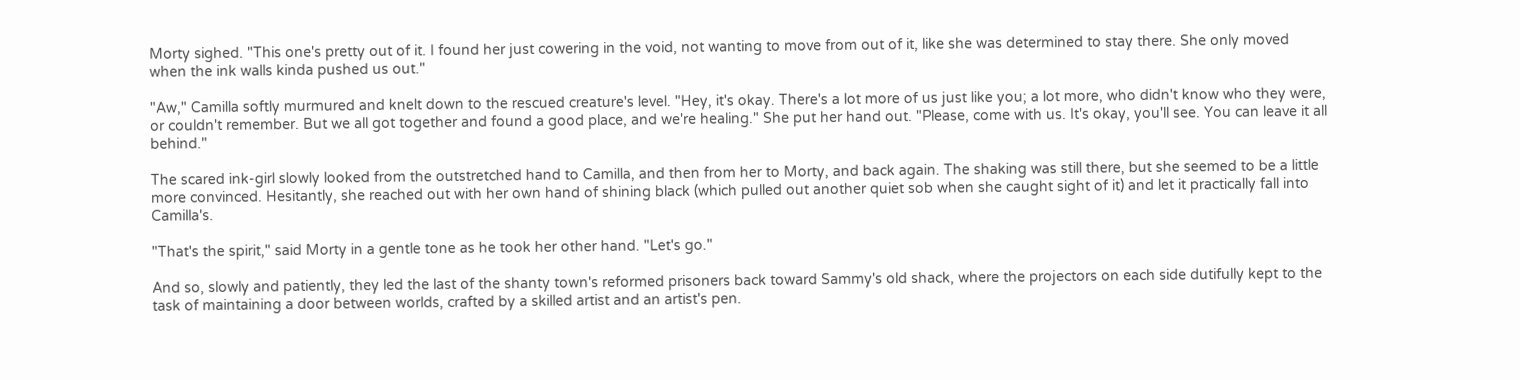Morty sighed. "This one's pretty out of it. I found her just cowering in the void, not wanting to move from out of it, like she was determined to stay there. She only moved when the ink walls kinda pushed us out."

"Aw," Camilla softly murmured and knelt down to the rescued creature's level. "Hey, it's okay. There's a lot more of us just like you; a lot more, who didn't know who they were, or couldn't remember. But we all got together and found a good place, and we're healing." She put her hand out. "Please, come with us. It's okay, you'll see. You can leave it all behind."

The scared ink-girl slowly looked from the outstretched hand to Camilla, and then from her to Morty, and back again. The shaking was still there, but she seemed to be a little more convinced. Hesitantly, she reached out with her own hand of shining black (which pulled out another quiet sob when she caught sight of it) and let it practically fall into Camilla's.

"That's the spirit," said Morty in a gentle tone as he took her other hand. "Let's go."

And so, slowly and patiently, they led the last of the shanty town's reformed prisoners back toward Sammy's old shack, where the projectors on each side dutifully kept to the task of maintaining a door between worlds, crafted by a skilled artist and an artist's pen.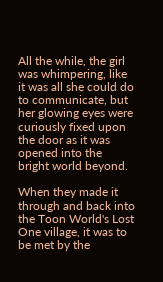All the while, the girl was whimpering, like it was all she could do to communicate, but her glowing eyes were curiously fixed upon the door as it was opened into the bright world beyond.

When they made it through and back into the Toon World's Lost One village, it was to be met by the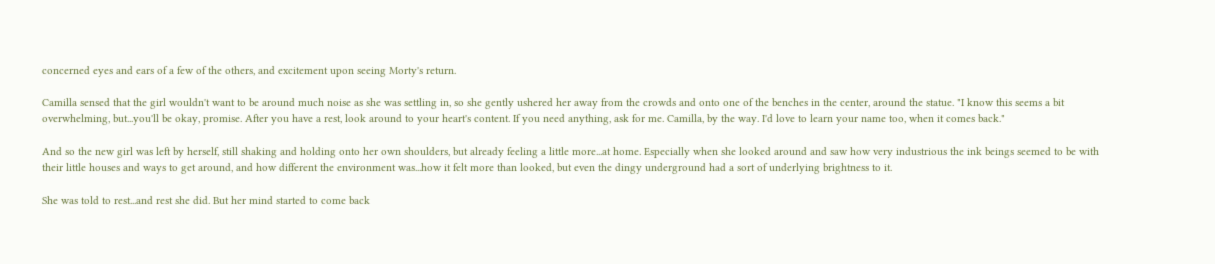concerned eyes and ears of a few of the others, and excitement upon seeing Morty's return.

Camilla sensed that the girl wouldn't want to be around much noise as she was settling in, so she gently ushered her away from the crowds and onto one of the benches in the center, around the statue. "I know this seems a bit overwhelming, but...you'll be okay, promise. After you have a rest, look around to your heart's content. If you need anything, ask for me. Camilla, by the way. I'd love to learn your name too, when it comes back."

And so the new girl was left by herself, still shaking and holding onto her own shoulders, but already feeling a little more...at home. Especially when she looked around and saw how very industrious the ink beings seemed to be with their little houses and ways to get around, and how different the environment was...how it felt more than looked, but even the dingy underground had a sort of underlying brightness to it.

She was told to rest...and rest she did. But her mind started to come back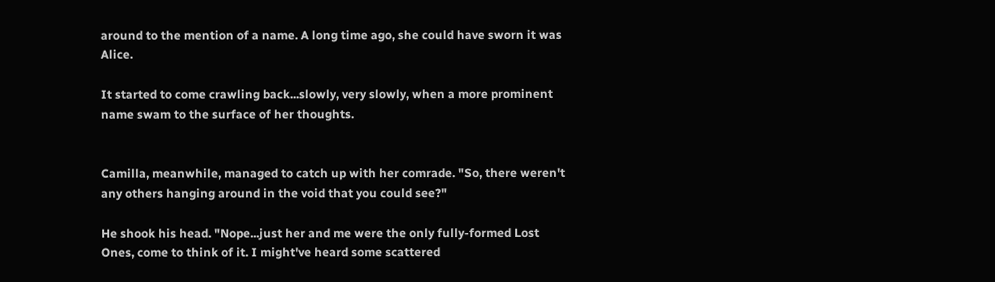around to the mention of a name. A long time ago, she could have sworn it was Alice.

It started to come crawling back...slowly, very slowly, when a more prominent name swam to the surface of her thoughts.


Camilla, meanwhile, managed to catch up with her comrade. "So, there weren't any others hanging around in the void that you could see?"

He shook his head. "Nope...just her and me were the only fully-formed Lost Ones, come to think of it. I might've heard some scattered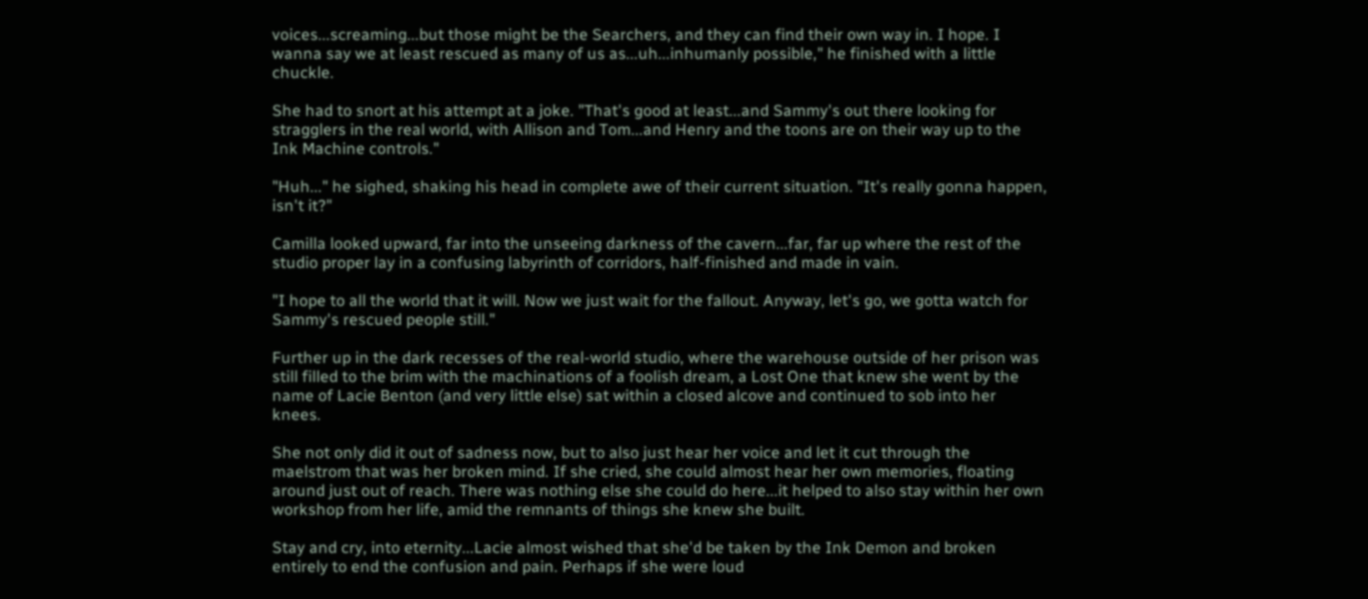voices...screaming...but those might be the Searchers, and they can find their own way in. I hope. I wanna say we at least rescued as many of us as...uh...inhumanly possible," he finished with a little chuckle.

She had to snort at his attempt at a joke. "That's good at least...and Sammy's out there looking for stragglers in the real world, with Allison and Tom...and Henry and the toons are on their way up to the Ink Machine controls."

"Huh..." he sighed, shaking his head in complete awe of their current situation. "It's really gonna happen, isn't it?"

Camilla looked upward, far into the unseeing darkness of the cavern...far, far up where the rest of the studio proper lay in a confusing labyrinth of corridors, half-finished and made in vain.

"I hope to all the world that it will. Now we just wait for the fallout. Anyway, let's go, we gotta watch for Sammy's rescued people still."

Further up in the dark recesses of the real-world studio, where the warehouse outside of her prison was still filled to the brim with the machinations of a foolish dream, a Lost One that knew she went by the name of Lacie Benton (and very little else) sat within a closed alcove and continued to sob into her knees.

She not only did it out of sadness now, but to also just hear her voice and let it cut through the maelstrom that was her broken mind. If she cried, she could almost hear her own memories, floating around just out of reach. There was nothing else she could do here...it helped to also stay within her own workshop from her life, amid the remnants of things she knew she built.

Stay and cry, into eternity...Lacie almost wished that she'd be taken by the Ink Demon and broken entirely to end the confusion and pain. Perhaps if she were loud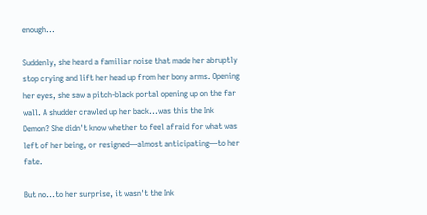enough...

Suddenly, she heard a familiar noise that made her abruptly stop crying and lift her head up from her bony arms. Opening her eyes, she saw a pitch-black portal opening up on the far wall. A shudder crawled up her back...was this the Ink Demon? She didn't know whether to feel afraid for what was left of her being, or resigned—almost anticipating—to her fate.

But no...to her surprise, it wasn't the Ink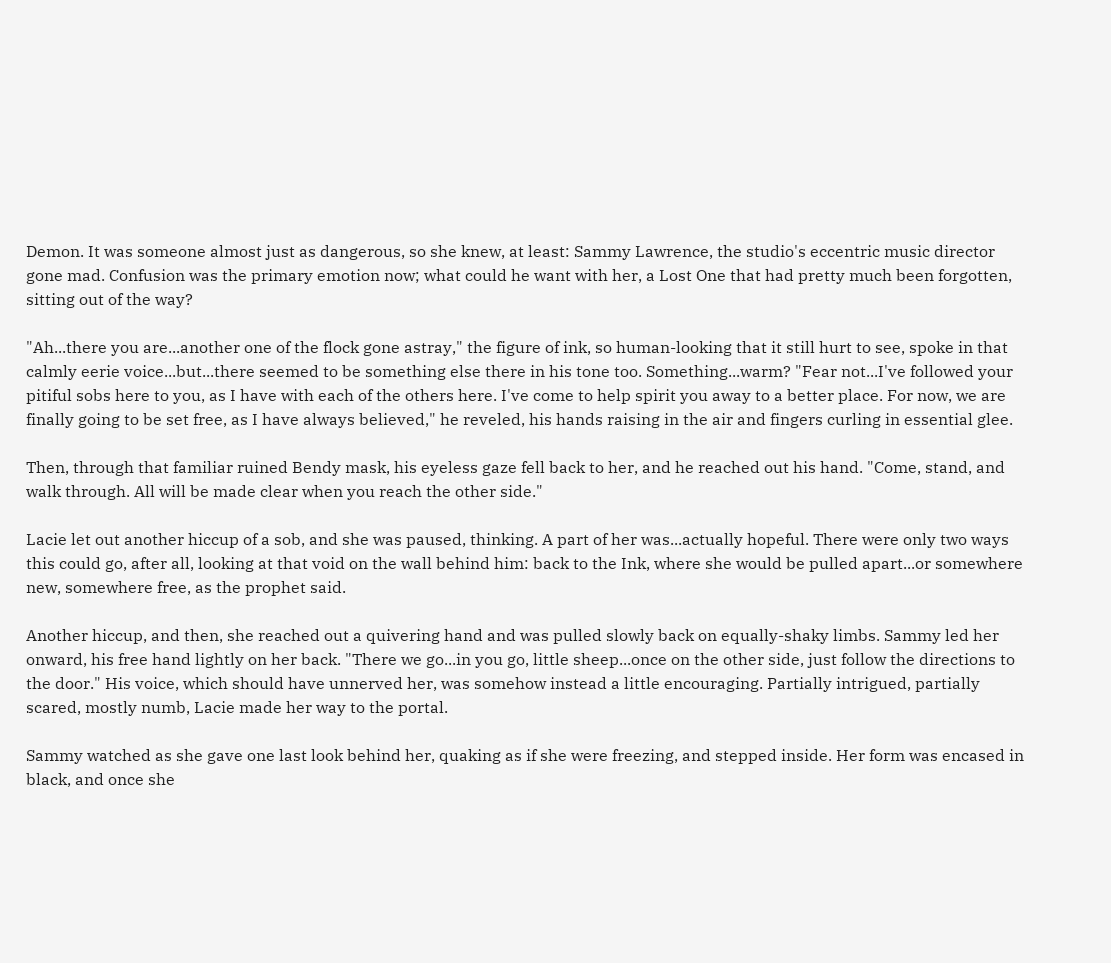Demon. It was someone almost just as dangerous, so she knew, at least: Sammy Lawrence, the studio's eccentric music director gone mad. Confusion was the primary emotion now; what could he want with her, a Lost One that had pretty much been forgotten, sitting out of the way?

"Ah...there you are...another one of the flock gone astray," the figure of ink, so human-looking that it still hurt to see, spoke in that calmly eerie voice...but...there seemed to be something else there in his tone too. Something...warm? "Fear not...I've followed your pitiful sobs here to you, as I have with each of the others here. I've come to help spirit you away to a better place. For now, we are finally going to be set free, as I have always believed," he reveled, his hands raising in the air and fingers curling in essential glee.

Then, through that familiar ruined Bendy mask, his eyeless gaze fell back to her, and he reached out his hand. "Come, stand, and walk through. All will be made clear when you reach the other side."

Lacie let out another hiccup of a sob, and she was paused, thinking. A part of her was...actually hopeful. There were only two ways this could go, after all, looking at that void on the wall behind him: back to the Ink, where she would be pulled apart...or somewhere new, somewhere free, as the prophet said.

Another hiccup, and then, she reached out a quivering hand and was pulled slowly back on equally-shaky limbs. Sammy led her onward, his free hand lightly on her back. "There we go...in you go, little sheep...once on the other side, just follow the directions to the door." His voice, which should have unnerved her, was somehow instead a little encouraging. Partially intrigued, partially scared, mostly numb, Lacie made her way to the portal.

Sammy watched as she gave one last look behind her, quaking as if she were freezing, and stepped inside. Her form was encased in black, and once she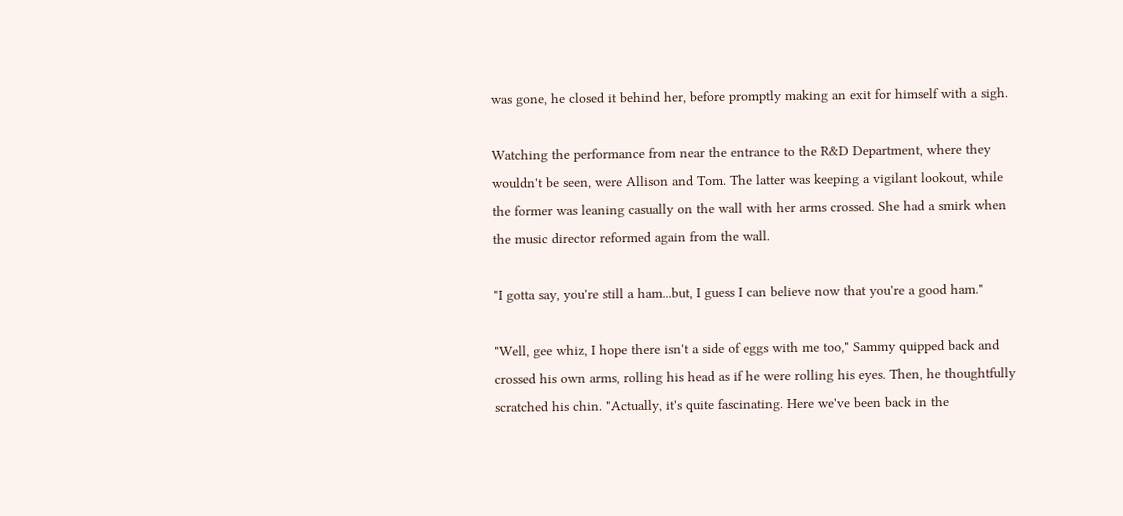was gone, he closed it behind her, before promptly making an exit for himself with a sigh.

Watching the performance from near the entrance to the R&D Department, where they wouldn't be seen, were Allison and Tom. The latter was keeping a vigilant lookout, while the former was leaning casually on the wall with her arms crossed. She had a smirk when the music director reformed again from the wall.

"I gotta say, you're still a ham...but, I guess I can believe now that you're a good ham."

"Well, gee whiz, I hope there isn't a side of eggs with me too," Sammy quipped back and crossed his own arms, rolling his head as if he were rolling his eyes. Then, he thoughtfully scratched his chin. "Actually, it's quite fascinating. Here we've been back in the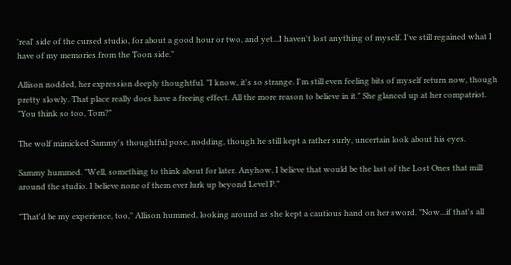'real' side of the cursed studio, for about a good hour or two, and yet...I haven't lost anything of myself. I've still regained what I have of my memories from the Toon side."

Allison nodded, her expression deeply thoughtful. "I know, it's so strange. I'm still even feeling bits of myself return now, though pretty slowly. That place really does have a freeing effect. All the more reason to believe in it." She glanced up at her compatriot. "You think so too, Tom?"

The wolf mimicked Sammy's thoughtful pose, nodding, though he still kept a rather surly, uncertain look about his eyes.

Sammy hummed. "Well, something to think about for later. Anyhow, I believe that would be the last of the Lost Ones that mill around the studio. I believe none of them ever lurk up beyond Level P."

"That'd be my experience, too," Allison hummed, looking around as she kept a cautious hand on her sword. "Now...if that's all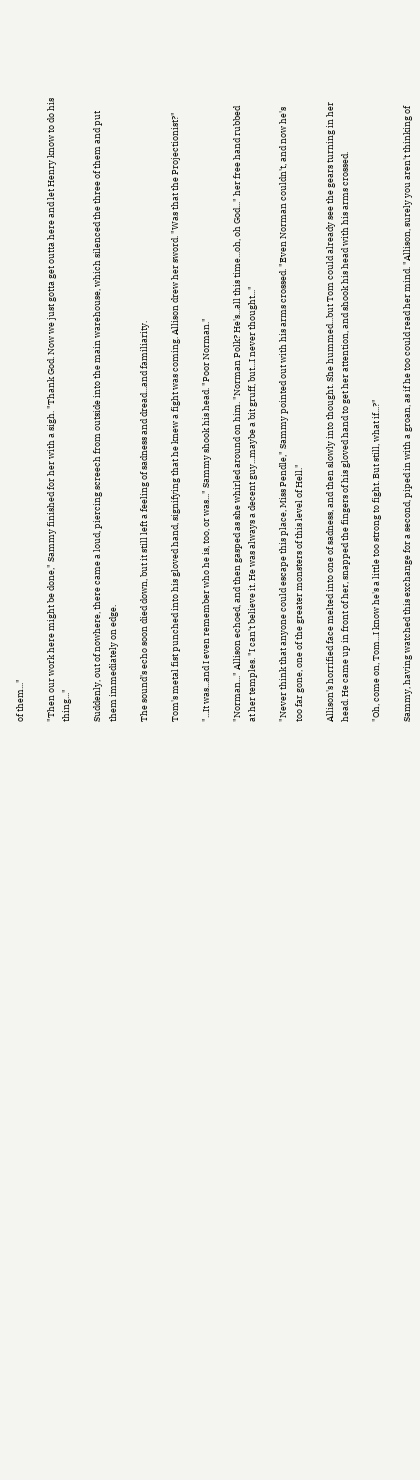of them..."

"Then our work here might be done," Sammy finished for her with a sigh. "Thank God. Now we just gotta get outta here and let Henry know to do his thing..."

Suddenly, out of nowhere, there came a loud, piercing screech from outside into the main warehouse, which silenced the three of them and put them immediately on edge.

The sound's echo soon died down, but it still left a feeling of sadness and dread...and familiarity.

Tom's metal fist punched into his gloved hand, signifying that he knew a fight was coming. Allison drew her sword. "Was that the Projectionist?"

"...It was...and I even remember who he is, too, or was..." Sammy shook his head. "Poor Norman."

"Norman..." Allison echoed, and then gasped as she whirled around on him. "Norman Polk? He's...all this time...oh, oh God..." her free hand rubbed at her temples. "I can't believe it. He was always a decent guy...maybe a bit gruff, but...I never thought..."

"Never think that anyone could escape this place, Miss Pendle," Sammy pointed out with his arms crossed. "Even Norman couldn't, and now he's too far gone, one of the greater monsters of this level of Hell."

Allison's horrified face melted into one of sadness, and then slowly into thought. She hummed...but Tom could already see the gears turning in her head. He came up in front of her, snapped the fingers of his gloved hand to get her attention, and shook his head with his arms crossed.

"Oh, come on, Tom...I know he's a little too strong to fight. But still, what if...?"

Sammy, having watched this exchange for a second, piped in with a groan, as if he too could read her mind. "Allison, surely you aren't thinking of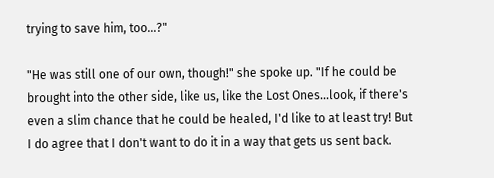trying to save him, too...?"

"He was still one of our own, though!" she spoke up. "If he could be brought into the other side, like us, like the Lost Ones...look, if there's even a slim chance that he could be healed, I'd like to at least try! But I do agree that I don't want to do it in a way that gets us sent back.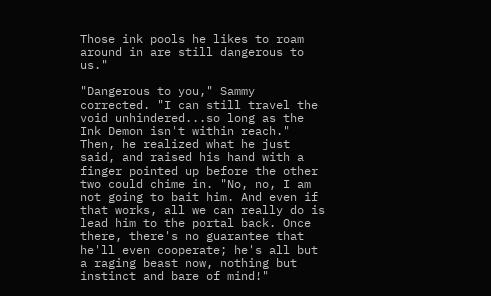Those ink pools he likes to roam around in are still dangerous to us."

"Dangerous to you," Sammy corrected. "I can still travel the void unhindered...so long as the Ink Demon isn't within reach." Then, he realized what he just said, and raised his hand with a finger pointed up before the other two could chime in. "No, no, I am not going to bait him. And even if that works, all we can really do is lead him to the portal back. Once there, there's no guarantee that he'll even cooperate; he's all but a raging beast now, nothing but instinct and bare of mind!"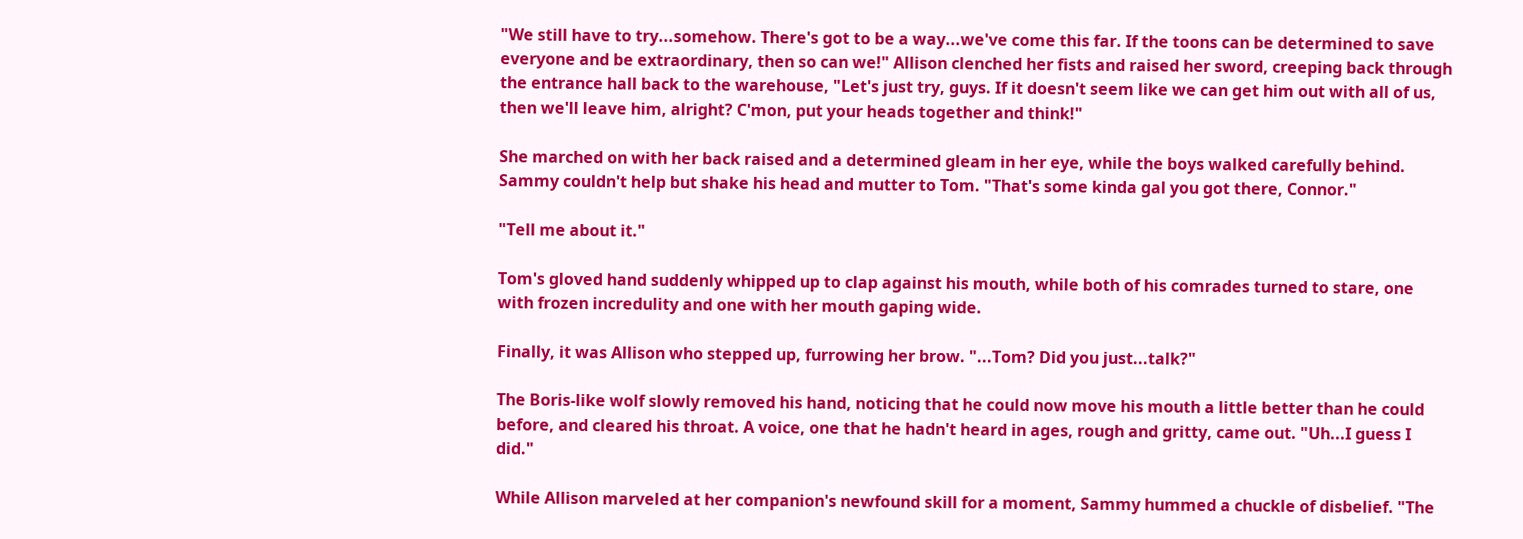"We still have to try...somehow. There's got to be a way...we've come this far. If the toons can be determined to save everyone and be extraordinary, then so can we!" Allison clenched her fists and raised her sword, creeping back through the entrance hall back to the warehouse, "Let's just try, guys. If it doesn't seem like we can get him out with all of us, then we'll leave him, alright? C'mon, put your heads together and think!"

She marched on with her back raised and a determined gleam in her eye, while the boys walked carefully behind. Sammy couldn't help but shake his head and mutter to Tom. "That's some kinda gal you got there, Connor."

"Tell me about it."

Tom's gloved hand suddenly whipped up to clap against his mouth, while both of his comrades turned to stare, one with frozen incredulity and one with her mouth gaping wide.

Finally, it was Allison who stepped up, furrowing her brow. "...Tom? Did you just...talk?"

The Boris-like wolf slowly removed his hand, noticing that he could now move his mouth a little better than he could before, and cleared his throat. A voice, one that he hadn't heard in ages, rough and gritty, came out. "Uh...I guess I did."

While Allison marveled at her companion's newfound skill for a moment, Sammy hummed a chuckle of disbelief. "The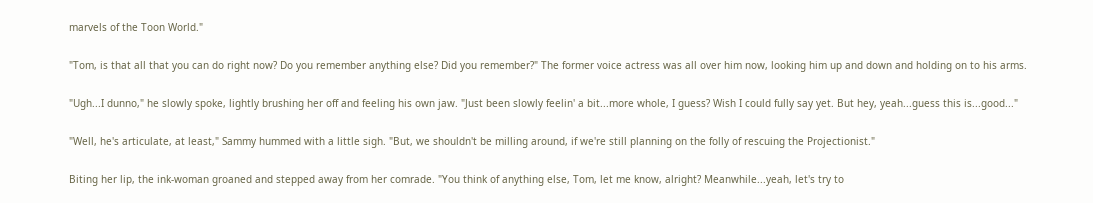marvels of the Toon World."

"Tom, is that all that you can do right now? Do you remember anything else? Did you remember?" The former voice actress was all over him now, looking him up and down and holding on to his arms.

"Ugh...I dunno," he slowly spoke, lightly brushing her off and feeling his own jaw. "Just been slowly feelin' a bit...more whole, I guess? Wish I could fully say yet. But hey, yeah...guess this is...good..."

"Well, he's articulate, at least," Sammy hummed with a little sigh. "But, we shouldn't be milling around, if we're still planning on the folly of rescuing the Projectionist."

Biting her lip, the ink-woman groaned and stepped away from her comrade. "You think of anything else, Tom, let me know, alright? Meanwhile...yeah, let's try to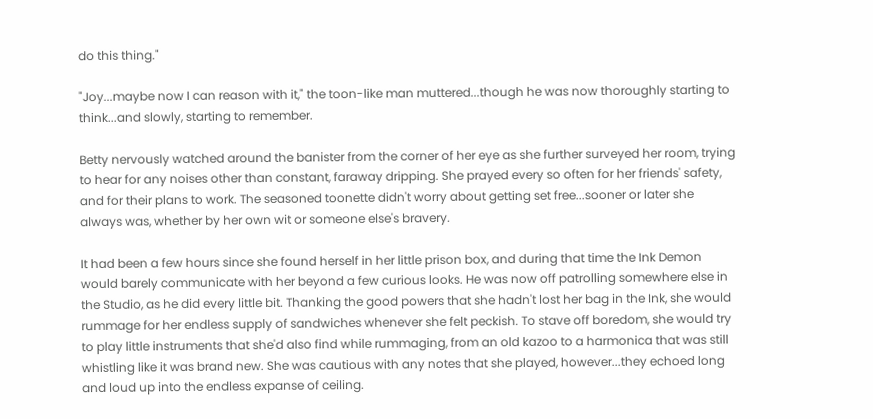do this thing."

"Joy...maybe now I can reason with it," the toon-like man muttered...though he was now thoroughly starting to think...and slowly, starting to remember.

Betty nervously watched around the banister from the corner of her eye as she further surveyed her room, trying to hear for any noises other than constant, faraway dripping. She prayed every so often for her friends' safety, and for their plans to work. The seasoned toonette didn't worry about getting set free...sooner or later she always was, whether by her own wit or someone else's bravery.

It had been a few hours since she found herself in her little prison box, and during that time the Ink Demon would barely communicate with her beyond a few curious looks. He was now off patrolling somewhere else in the Studio, as he did every little bit. Thanking the good powers that she hadn't lost her bag in the Ink, she would rummage for her endless supply of sandwiches whenever she felt peckish. To stave off boredom, she would try to play little instruments that she'd also find while rummaging, from an old kazoo to a harmonica that was still whistling like it was brand new. She was cautious with any notes that she played, however...they echoed long and loud up into the endless expanse of ceiling.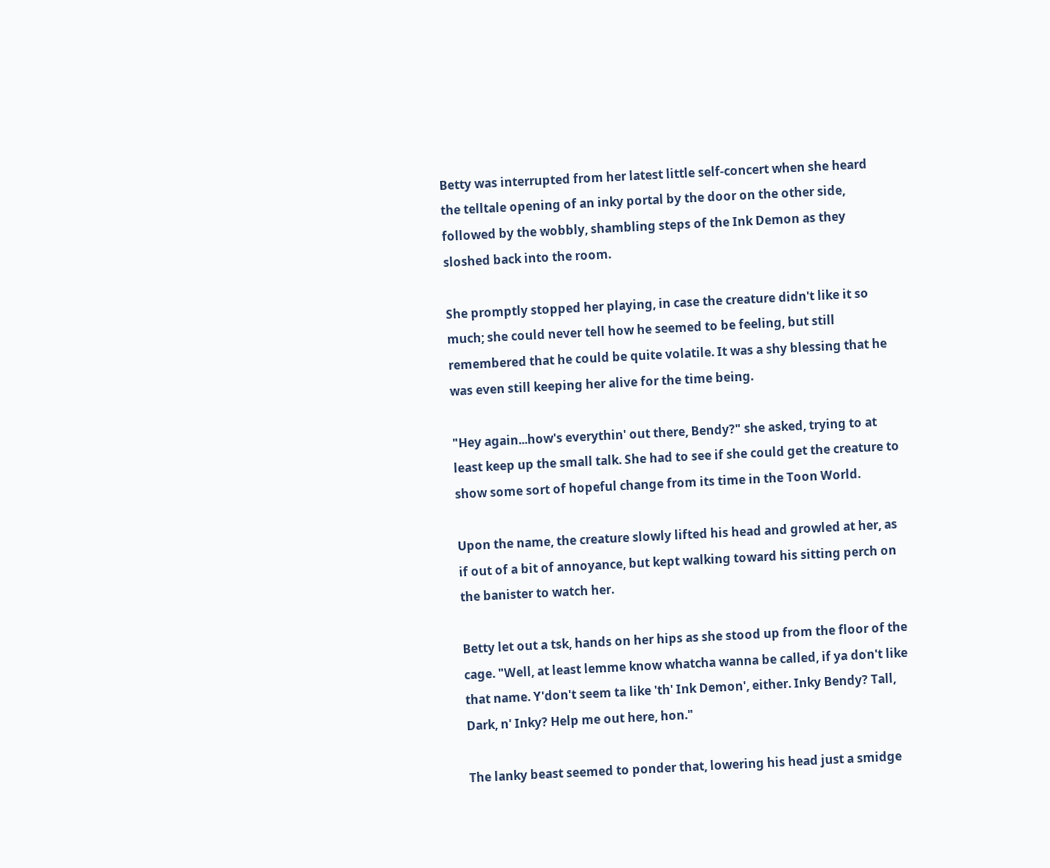Betty was interrupted from her latest little self-concert when she heard the telltale opening of an inky portal by the door on the other side, followed by the wobbly, shambling steps of the Ink Demon as they sloshed back into the room.

She promptly stopped her playing, in case the creature didn't like it so much; she could never tell how he seemed to be feeling, but still remembered that he could be quite volatile. It was a shy blessing that he was even still keeping her alive for the time being.

"Hey again...how's everythin' out there, Bendy?" she asked, trying to at least keep up the small talk. She had to see if she could get the creature to show some sort of hopeful change from its time in the Toon World.

Upon the name, the creature slowly lifted his head and growled at her, as if out of a bit of annoyance, but kept walking toward his sitting perch on the banister to watch her.

Betty let out a tsk, hands on her hips as she stood up from the floor of the cage. "Well, at least lemme know whatcha wanna be called, if ya don't like that name. Y'don't seem ta like 'th' Ink Demon', either. Inky Bendy? Tall, Dark, n' Inky? Help me out here, hon."

The lanky beast seemed to ponder that, lowering his head just a smidge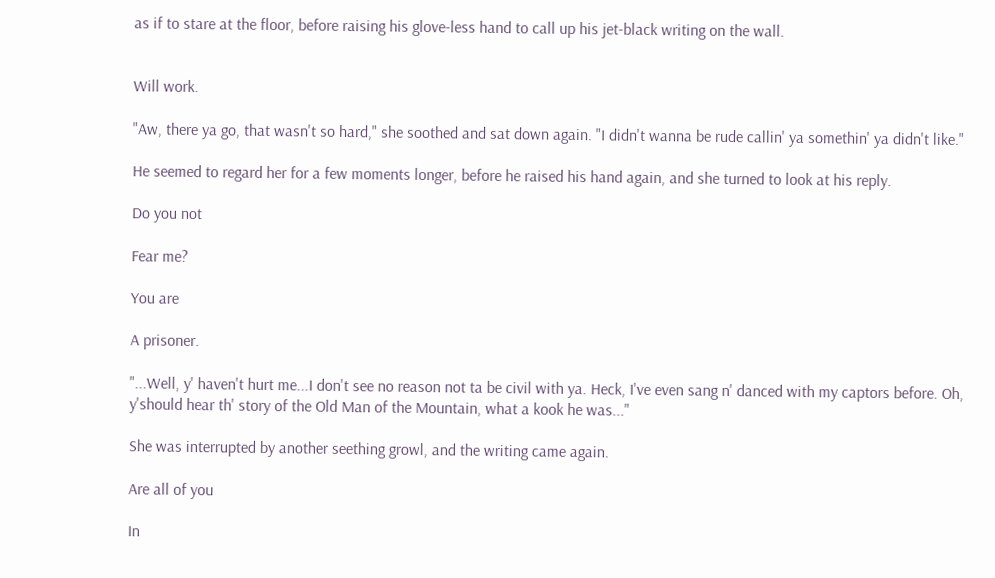as if to stare at the floor, before raising his glove-less hand to call up his jet-black writing on the wall.


Will work.

"Aw, there ya go, that wasn't so hard," she soothed and sat down again. "I didn't wanna be rude callin' ya somethin' ya didn't like."

He seemed to regard her for a few moments longer, before he raised his hand again, and she turned to look at his reply.

Do you not

Fear me?

You are

A prisoner.

"...Well, y' haven't hurt me...I don't see no reason not ta be civil with ya. Heck, I've even sang n' danced with my captors before. Oh, y'should hear th' story of the Old Man of the Mountain, what a kook he was..."

She was interrupted by another seething growl, and the writing came again.

Are all of you

In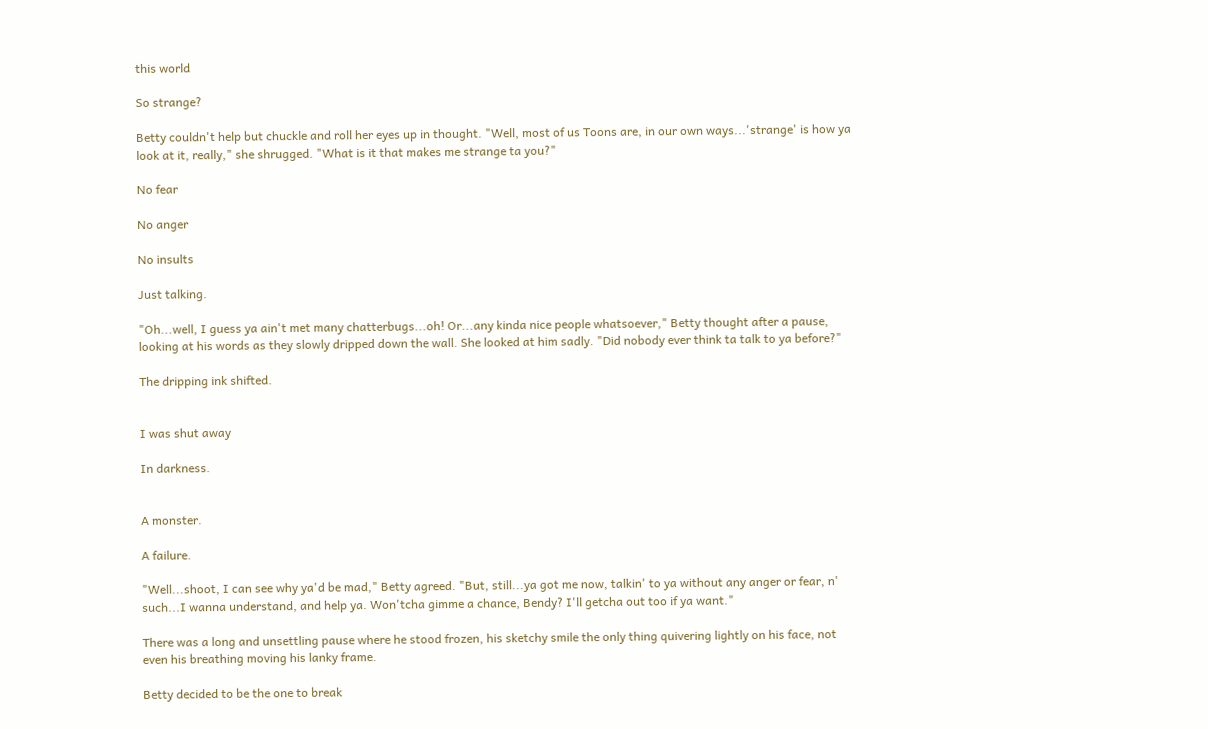this world

So strange?

Betty couldn't help but chuckle and roll her eyes up in thought. "Well, most of us Toons are, in our own ways...'strange' is how ya look at it, really," she shrugged. "What is it that makes me strange ta you?"

No fear

No anger

No insults

Just talking.

"Oh...well, I guess ya ain't met many chatterbugs...oh! Or...any kinda nice people whatsoever," Betty thought after a pause, looking at his words as they slowly dripped down the wall. She looked at him sadly. "Did nobody ever think ta talk to ya before?"

The dripping ink shifted.


I was shut away

In darkness.


A monster.

A failure.

"Well...shoot, I can see why ya'd be mad," Betty agreed. "But, still...ya got me now, talkin' to ya without any anger or fear, n' such...I wanna understand, and help ya. Won'tcha gimme a chance, Bendy? I'll getcha out too if ya want."

There was a long and unsettling pause where he stood frozen, his sketchy smile the only thing quivering lightly on his face, not even his breathing moving his lanky frame.

Betty decided to be the one to break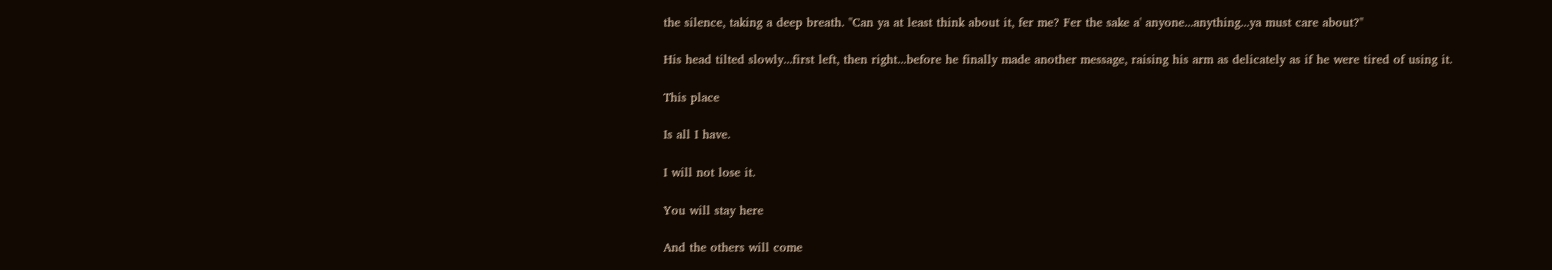the silence, taking a deep breath. "Can ya at least think about it, fer me? Fer the sake a' anyone...anything...ya must care about?"

His head tilted slowly...first left, then right...before he finally made another message, raising his arm as delicately as if he were tired of using it.

This place

Is all I have.

I will not lose it.

You will stay here

And the others will come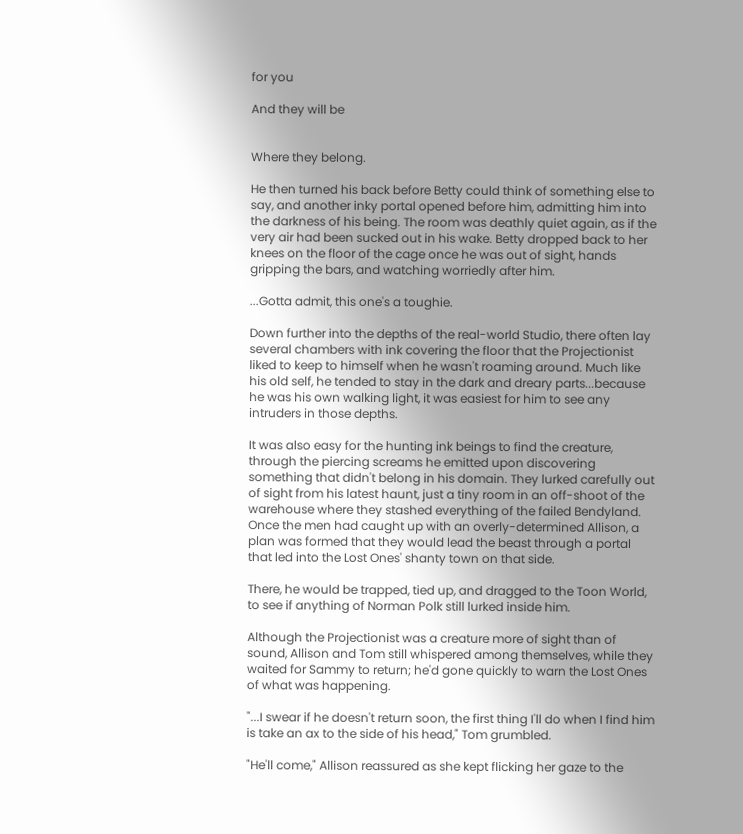for you

And they will be


Where they belong.

He then turned his back before Betty could think of something else to say, and another inky portal opened before him, admitting him into the darkness of his being. The room was deathly quiet again, as if the very air had been sucked out in his wake. Betty dropped back to her knees on the floor of the cage once he was out of sight, hands gripping the bars, and watching worriedly after him.

...Gotta admit, this one's a toughie.

Down further into the depths of the real-world Studio, there often lay several chambers with ink covering the floor that the Projectionist liked to keep to himself when he wasn't roaming around. Much like his old self, he tended to stay in the dark and dreary parts...because he was his own walking light, it was easiest for him to see any intruders in those depths.

It was also easy for the hunting ink beings to find the creature, through the piercing screams he emitted upon discovering something that didn't belong in his domain. They lurked carefully out of sight from his latest haunt, just a tiny room in an off-shoot of the warehouse where they stashed everything of the failed Bendyland. Once the men had caught up with an overly-determined Allison, a plan was formed that they would lead the beast through a portal that led into the Lost Ones' shanty town on that side.

There, he would be trapped, tied up, and dragged to the Toon World, to see if anything of Norman Polk still lurked inside him.

Although the Projectionist was a creature more of sight than of sound, Allison and Tom still whispered among themselves, while they waited for Sammy to return; he'd gone quickly to warn the Lost Ones of what was happening.

"...I swear if he doesn't return soon, the first thing I'll do when I find him is take an ax to the side of his head," Tom grumbled.

"He'll come," Allison reassured as she kept flicking her gaze to the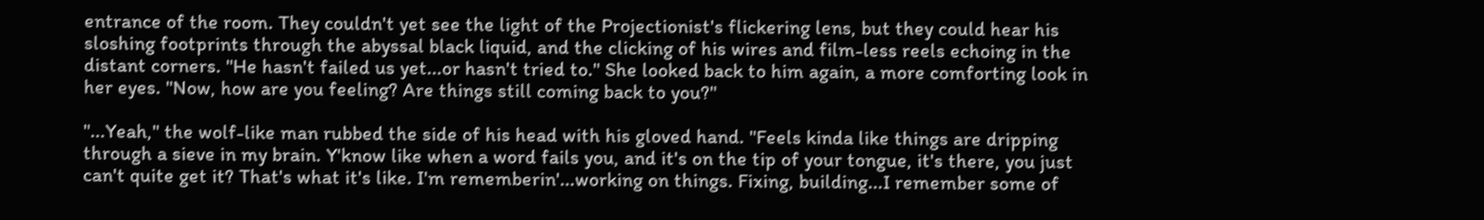entrance of the room. They couldn't yet see the light of the Projectionist's flickering lens, but they could hear his sloshing footprints through the abyssal black liquid, and the clicking of his wires and film-less reels echoing in the distant corners. "He hasn't failed us yet...or hasn't tried to." She looked back to him again, a more comforting look in her eyes. "Now, how are you feeling? Are things still coming back to you?"

"...Yeah," the wolf-like man rubbed the side of his head with his gloved hand. "Feels kinda like things are dripping through a sieve in my brain. Y'know like when a word fails you, and it's on the tip of your tongue, it's there, you just can't quite get it? That's what it's like. I'm rememberin'...working on things. Fixing, building...I remember some of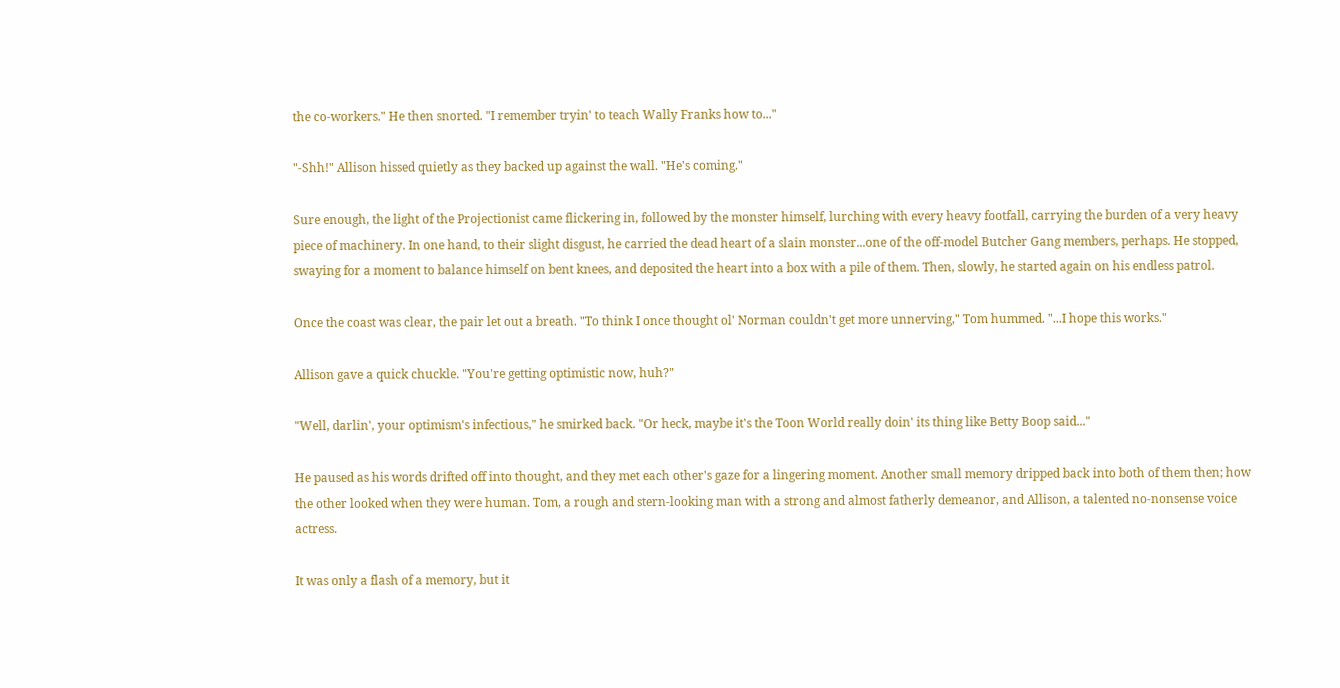the co-workers." He then snorted. "I remember tryin' to teach Wally Franks how to..."

"-Shh!" Allison hissed quietly as they backed up against the wall. "He's coming."

Sure enough, the light of the Projectionist came flickering in, followed by the monster himself, lurching with every heavy footfall, carrying the burden of a very heavy piece of machinery. In one hand, to their slight disgust, he carried the dead heart of a slain monster...one of the off-model Butcher Gang members, perhaps. He stopped, swaying for a moment to balance himself on bent knees, and deposited the heart into a box with a pile of them. Then, slowly, he started again on his endless patrol.

Once the coast was clear, the pair let out a breath. "To think I once thought ol' Norman couldn't get more unnerving," Tom hummed. "...I hope this works."

Allison gave a quick chuckle. "You're getting optimistic now, huh?"

"Well, darlin', your optimism's infectious," he smirked back. "Or heck, maybe it's the Toon World really doin' its thing like Betty Boop said..."

He paused as his words drifted off into thought, and they met each other's gaze for a lingering moment. Another small memory dripped back into both of them then; how the other looked when they were human. Tom, a rough and stern-looking man with a strong and almost fatherly demeanor, and Allison, a talented no-nonsense voice actress.

It was only a flash of a memory, but it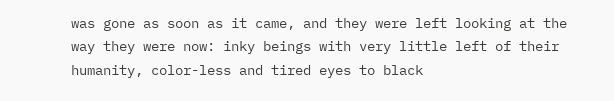was gone as soon as it came, and they were left looking at the way they were now: inky beings with very little left of their humanity, color-less and tired eyes to black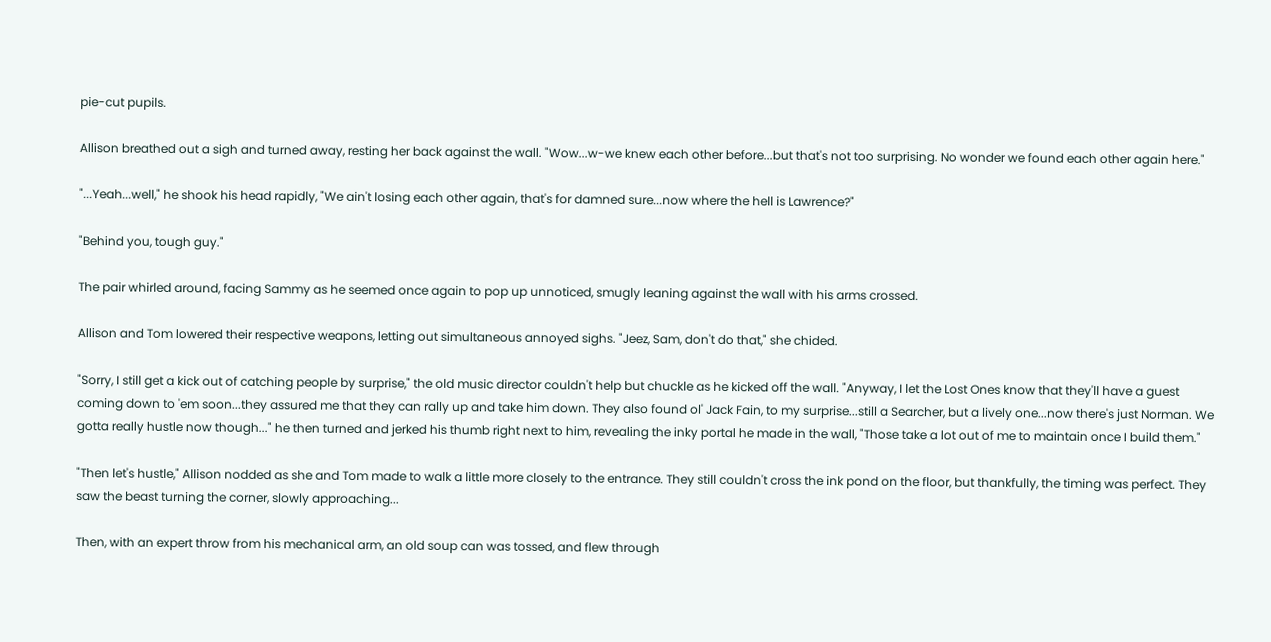pie-cut pupils.

Allison breathed out a sigh and turned away, resting her back against the wall. "Wow...w-we knew each other before...but that's not too surprising. No wonder we found each other again here."

"...Yeah...well," he shook his head rapidly, "We ain't losing each other again, that's for damned sure...now where the hell is Lawrence?"

"Behind you, tough guy."

The pair whirled around, facing Sammy as he seemed once again to pop up unnoticed, smugly leaning against the wall with his arms crossed.

Allison and Tom lowered their respective weapons, letting out simultaneous annoyed sighs. "Jeez, Sam, don't do that," she chided.

"Sorry, I still get a kick out of catching people by surprise," the old music director couldn't help but chuckle as he kicked off the wall. "Anyway, I let the Lost Ones know that they'll have a guest coming down to 'em soon...they assured me that they can rally up and take him down. They also found ol' Jack Fain, to my surprise...still a Searcher, but a lively one...now there's just Norman. We gotta really hustle now though..." he then turned and jerked his thumb right next to him, revealing the inky portal he made in the wall, "Those take a lot out of me to maintain once I build them."

"Then let's hustle," Allison nodded as she and Tom made to walk a little more closely to the entrance. They still couldn't cross the ink pond on the floor, but thankfully, the timing was perfect. They saw the beast turning the corner, slowly approaching...

Then, with an expert throw from his mechanical arm, an old soup can was tossed, and flew through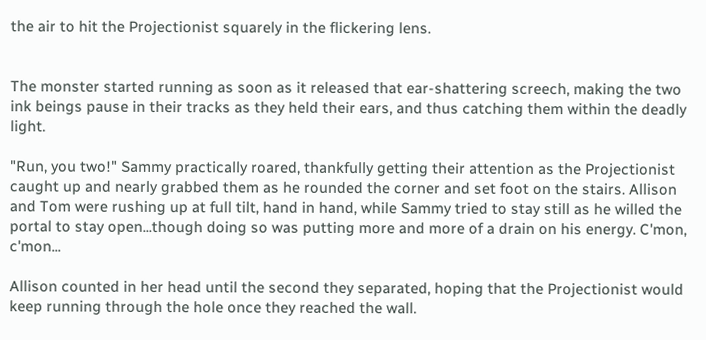the air to hit the Projectionist squarely in the flickering lens.


The monster started running as soon as it released that ear-shattering screech, making the two ink beings pause in their tracks as they held their ears, and thus catching them within the deadly light.

"Run, you two!" Sammy practically roared, thankfully getting their attention as the Projectionist caught up and nearly grabbed them as he rounded the corner and set foot on the stairs. Allison and Tom were rushing up at full tilt, hand in hand, while Sammy tried to stay still as he willed the portal to stay open...though doing so was putting more and more of a drain on his energy. C'mon, c'mon...

Allison counted in her head until the second they separated, hoping that the Projectionist would keep running through the hole once they reached the wall.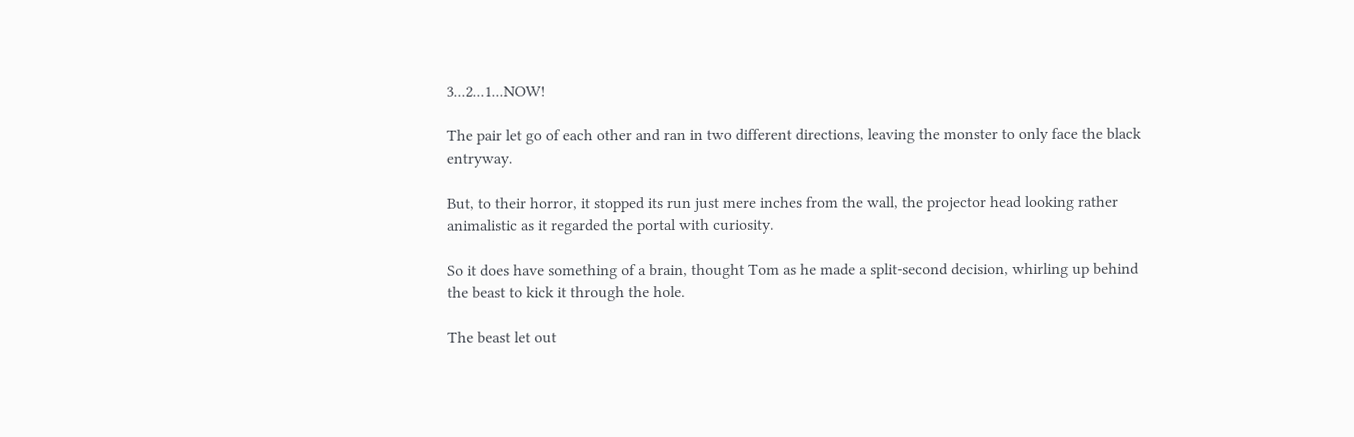3...2...1...NOW!

The pair let go of each other and ran in two different directions, leaving the monster to only face the black entryway.

But, to their horror, it stopped its run just mere inches from the wall, the projector head looking rather animalistic as it regarded the portal with curiosity.

So it does have something of a brain, thought Tom as he made a split-second decision, whirling up behind the beast to kick it through the hole.

The beast let out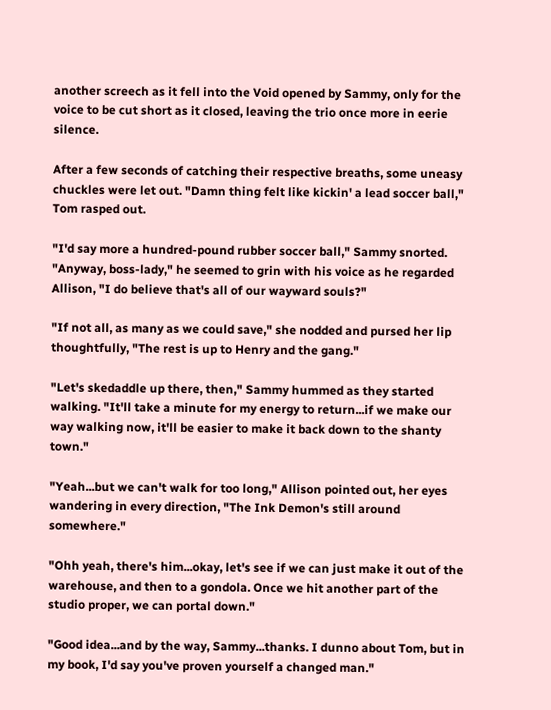another screech as it fell into the Void opened by Sammy, only for the voice to be cut short as it closed, leaving the trio once more in eerie silence.

After a few seconds of catching their respective breaths, some uneasy chuckles were let out. "Damn thing felt like kickin' a lead soccer ball," Tom rasped out.

"I'd say more a hundred-pound rubber soccer ball," Sammy snorted. "Anyway, boss-lady," he seemed to grin with his voice as he regarded Allison, "I do believe that's all of our wayward souls?"

"If not all, as many as we could save," she nodded and pursed her lip thoughtfully, "The rest is up to Henry and the gang."

"Let's skedaddle up there, then," Sammy hummed as they started walking. "It'll take a minute for my energy to return...if we make our way walking now, it'll be easier to make it back down to the shanty town."

"Yeah...but we can't walk for too long," Allison pointed out, her eyes wandering in every direction, "The Ink Demon's still around somewhere."

"Ohh yeah, there's him...okay, let's see if we can just make it out of the warehouse, and then to a gondola. Once we hit another part of the studio proper, we can portal down."

"Good idea...and by the way, Sammy...thanks. I dunno about Tom, but in my book, I'd say you've proven yourself a changed man."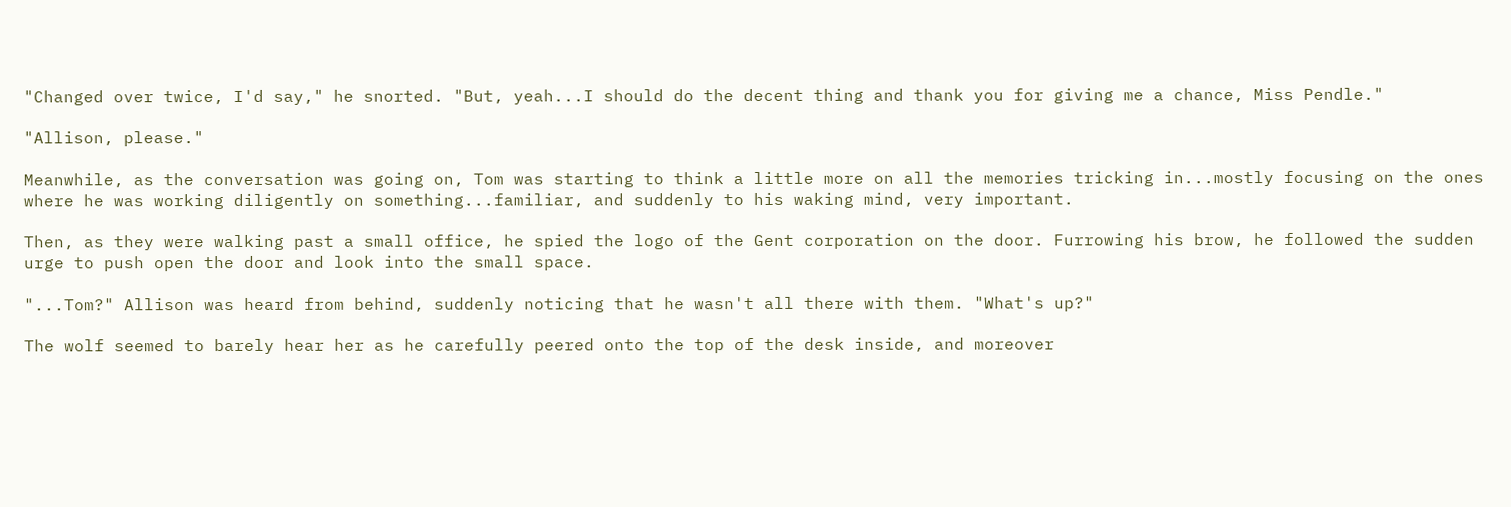"Changed over twice, I'd say," he snorted. "But, yeah...I should do the decent thing and thank you for giving me a chance, Miss Pendle."

"Allison, please."

Meanwhile, as the conversation was going on, Tom was starting to think a little more on all the memories tricking in...mostly focusing on the ones where he was working diligently on something...familiar, and suddenly to his waking mind, very important.

Then, as they were walking past a small office, he spied the logo of the Gent corporation on the door. Furrowing his brow, he followed the sudden urge to push open the door and look into the small space.

"...Tom?" Allison was heard from behind, suddenly noticing that he wasn't all there with them. "What's up?"

The wolf seemed to barely hear her as he carefully peered onto the top of the desk inside, and moreover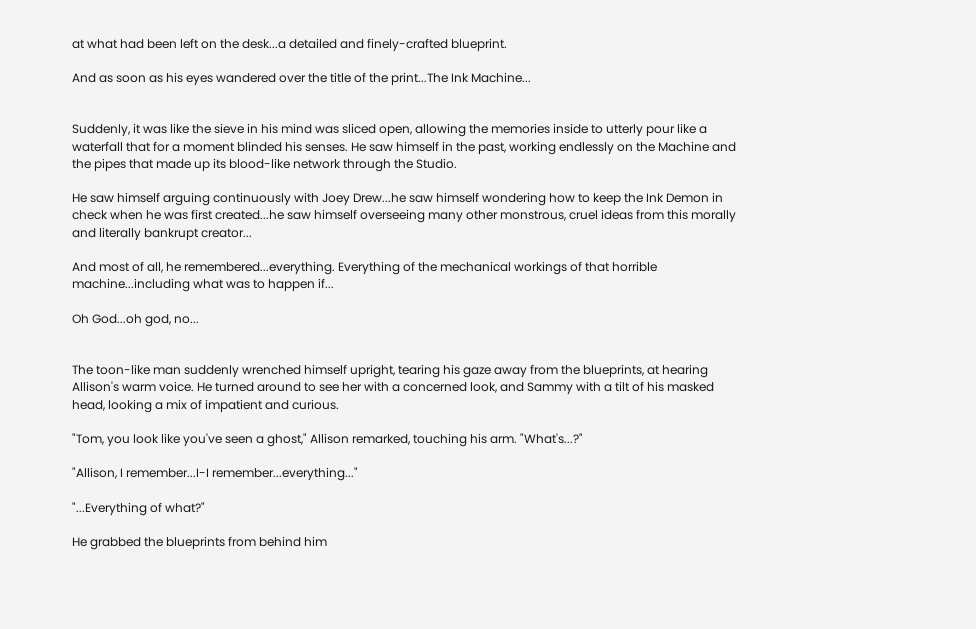at what had been left on the desk...a detailed and finely-crafted blueprint.

And as soon as his eyes wandered over the title of the print...The Ink Machine...


Suddenly, it was like the sieve in his mind was sliced open, allowing the memories inside to utterly pour like a waterfall that for a moment blinded his senses. He saw himself in the past, working endlessly on the Machine and the pipes that made up its blood-like network through the Studio.

He saw himself arguing continuously with Joey Drew...he saw himself wondering how to keep the Ink Demon in check when he was first created...he saw himself overseeing many other monstrous, cruel ideas from this morally and literally bankrupt creator...

And most of all, he remembered...everything. Everything of the mechanical workings of that horrible machine...including what was to happen if...

Oh God...oh god, no...


The toon-like man suddenly wrenched himself upright, tearing his gaze away from the blueprints, at hearing Allison's warm voice. He turned around to see her with a concerned look, and Sammy with a tilt of his masked head, looking a mix of impatient and curious.

"Tom, you look like you've seen a ghost," Allison remarked, touching his arm. "What's...?"

"Allison, I remember...I-I remember...everything..."

"...Everything of what?"

He grabbed the blueprints from behind him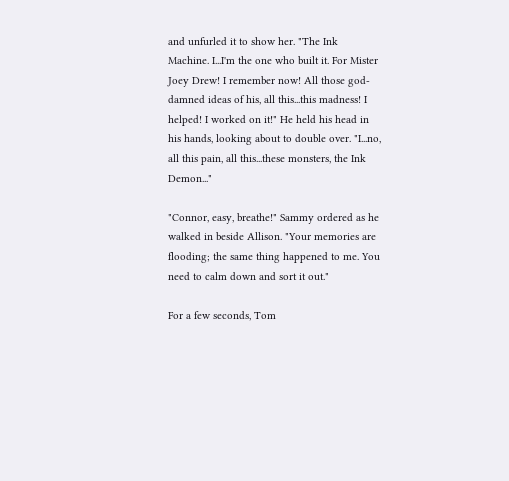and unfurled it to show her. "The Ink Machine. I...I'm the one who built it. For Mister Joey Drew! I remember now! All those god-damned ideas of his, all this...this madness! I helped! I worked on it!" He held his head in his hands, looking about to double over. "I...no, all this pain, all this...these monsters, the Ink Demon..."

"Connor, easy, breathe!" Sammy ordered as he walked in beside Allison. "Your memories are flooding; the same thing happened to me. You need to calm down and sort it out."

For a few seconds, Tom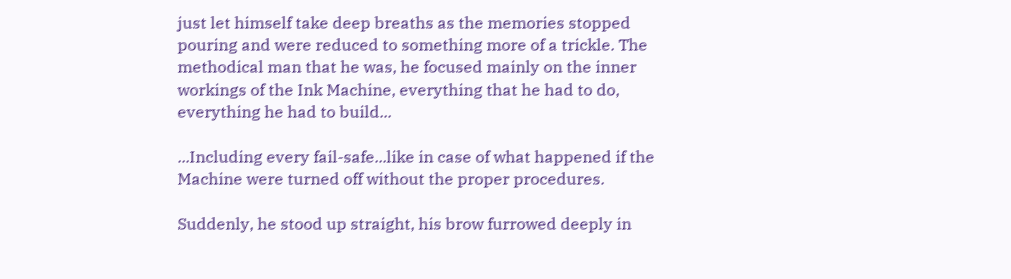just let himself take deep breaths as the memories stopped pouring and were reduced to something more of a trickle. The methodical man that he was, he focused mainly on the inner workings of the Ink Machine, everything that he had to do, everything he had to build...

...Including every fail-safe...like in case of what happened if the Machine were turned off without the proper procedures.

Suddenly, he stood up straight, his brow furrowed deeply in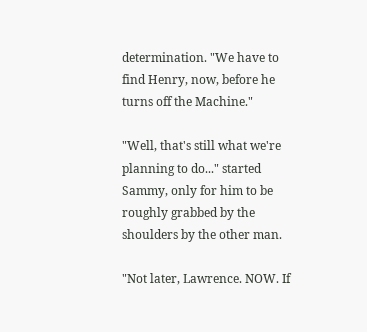determination. "We have to find Henry, now, before he turns off the Machine."

"Well, that's still what we're planning to do..." started Sammy, only for him to be roughly grabbed by the shoulders by the other man.

"Not later, Lawrence. NOW. If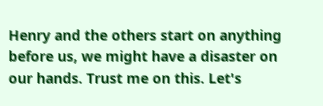Henry and the others start on anything before us, we might have a disaster on our hands. Trust me on this. Let's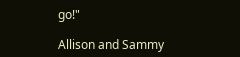go!"

Allison and Sammy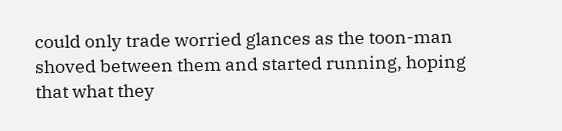could only trade worried glances as the toon-man shoved between them and started running, hoping that what they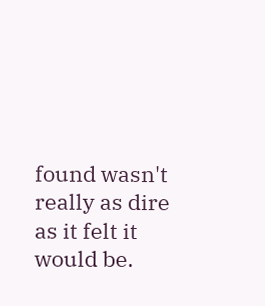found wasn't really as dire as it felt it would be.